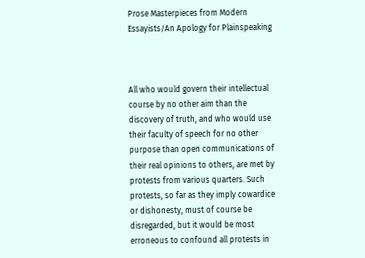Prose Masterpieces from Modern Essayists/An Apology for Plainspeaking



All who would govern their intellectual course by no other aim than the discovery of truth, and who would use their faculty of speech for no other purpose than open communications of their real opinions to others, are met by protests from various quarters. Such protests, so far as they imply cowardice or dishonesty, must of course be disregarded, but it would be most erroneous to confound all protests in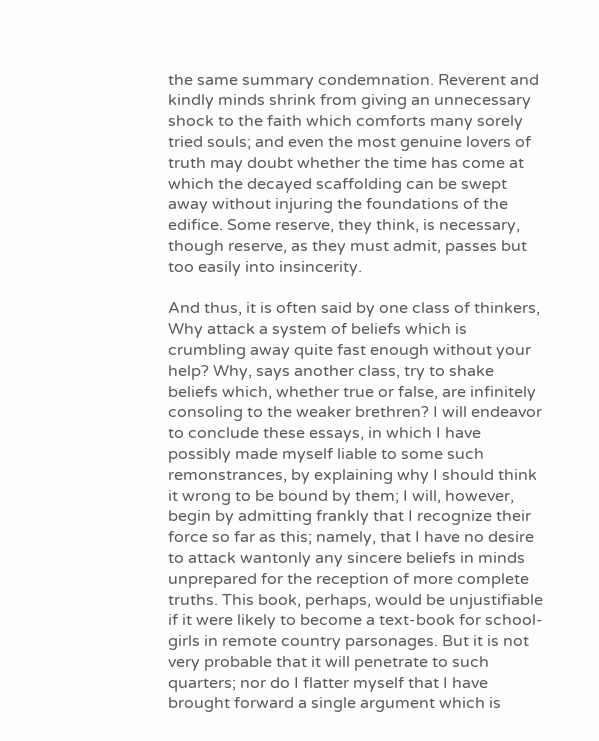the same summary condemnation. Reverent and kindly minds shrink from giving an unnecessary shock to the faith which comforts many sorely tried souls; and even the most genuine lovers of truth may doubt whether the time has come at which the decayed scaffolding can be swept away without injuring the foundations of the edifice. Some reserve, they think, is necessary, though reserve, as they must admit, passes but too easily into insincerity.

And thus, it is often said by one class of thinkers, Why attack a system of beliefs which is crumbling away quite fast enough without your help? Why, says another class, try to shake beliefs which, whether true or false, are infinitely consoling to the weaker brethren? I will endeavor to conclude these essays, in which I have possibly made myself liable to some such remonstrances, by explaining why I should think it wrong to be bound by them; I will, however, begin by admitting frankly that I recognize their force so far as this; namely, that I have no desire to attack wantonly any sincere beliefs in minds unprepared for the reception of more complete truths. This book, perhaps, would be unjustifiable if it were likely to become a text-book for school-girls in remote country parsonages. But it is not very probable that it will penetrate to such quarters; nor do I flatter myself that I have brought forward a single argument which is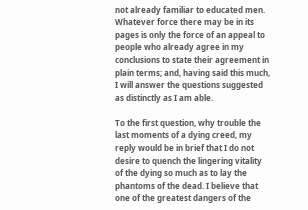not already familiar to educated men. Whatever force there may be in its pages is only the force of an appeal to people who already agree in my conclusions to state their agreement in plain terms; and, having said this much, I will answer the questions suggested as distinctly as I am able.

To the first question, why trouble the last moments of a dying creed, my reply would be in brief that I do not desire to quench the lingering vitality of the dying so much as to lay the phantoms of the dead. I believe that one of the greatest dangers of the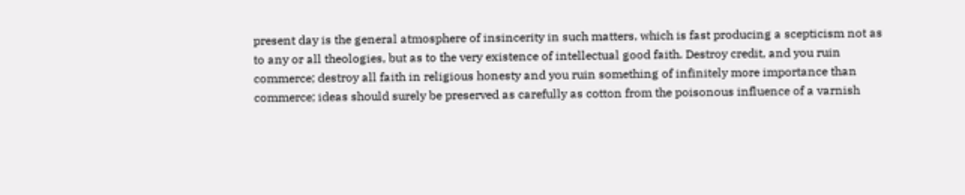present day is the general atmosphere of insincerity in such matters, which is fast producing a scepticism not as to any or all theologies, but as to the very existence of intellectual good faith. Destroy credit, and you ruin commerce; destroy all faith in religious honesty and you ruin something of infinitely more importance than commerce; ideas should surely be preserved as carefully as cotton from the poisonous influence of a varnish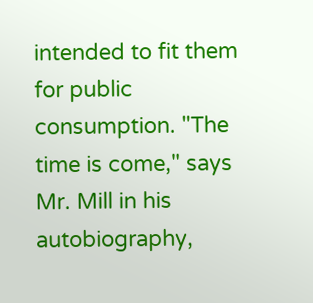intended to fit them for public consumption. "The time is come," says Mr. Mill in his autobiography,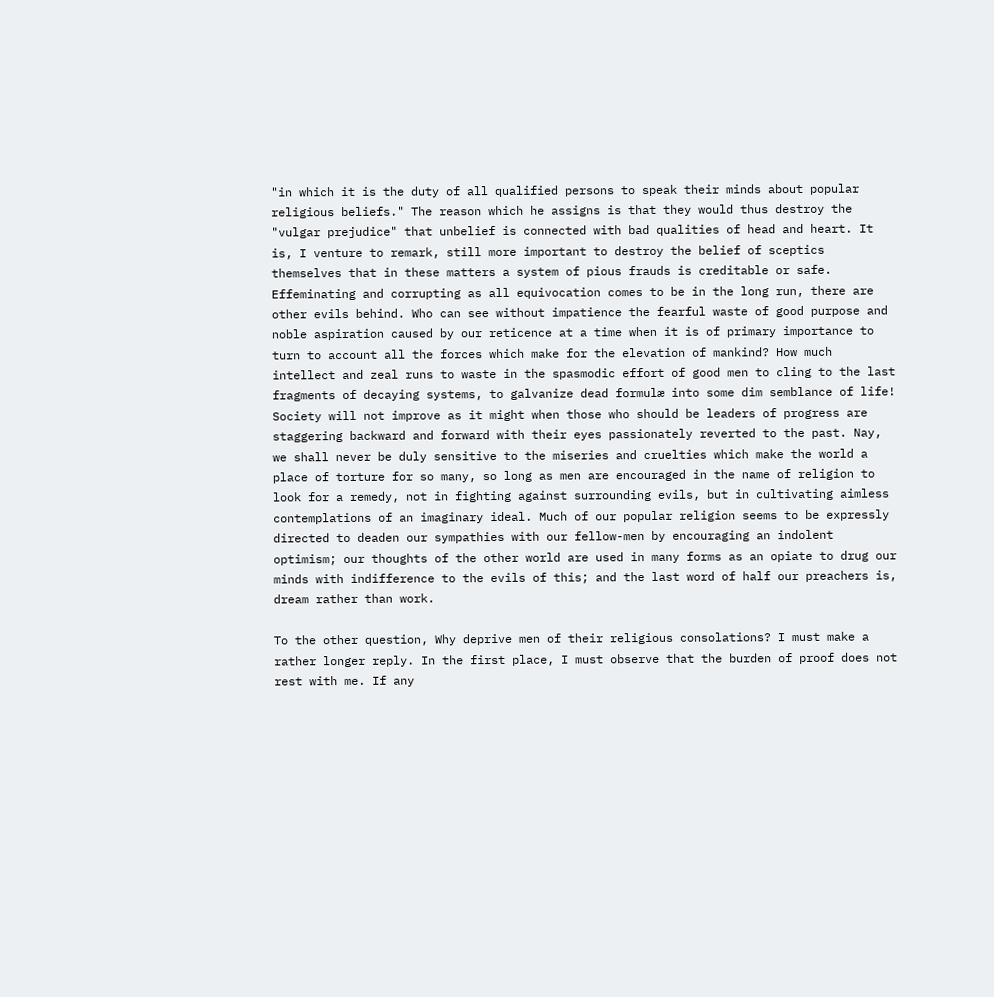"in which it is the duty of all qualified persons to speak their minds about popular religious beliefs." The reason which he assigns is that they would thus destroy the "vulgar prejudice" that unbelief is connected with bad qualities of head and heart. It is, I venture to remark, still more important to destroy the belief of sceptics themselves that in these matters a system of pious frauds is creditable or safe. Effeminating and corrupting as all equivocation comes to be in the long run, there are other evils behind. Who can see without impatience the fearful waste of good purpose and noble aspiration caused by our reticence at a time when it is of primary importance to turn to account all the forces which make for the elevation of mankind? How much intellect and zeal runs to waste in the spasmodic effort of good men to cling to the last fragments of decaying systems, to galvanize dead formulæ into some dim semblance of life! Society will not improve as it might when those who should be leaders of progress are staggering backward and forward with their eyes passionately reverted to the past. Nay, we shall never be duly sensitive to the miseries and cruelties which make the world a place of torture for so many, so long as men are encouraged in the name of religion to look for a remedy, not in fighting against surrounding evils, but in cultivating aimless contemplations of an imaginary ideal. Much of our popular religion seems to be expressly directed to deaden our sympathies with our fellow-men by encouraging an indolent optimism; our thoughts of the other world are used in many forms as an opiate to drug our minds with indifference to the evils of this; and the last word of half our preachers is, dream rather than work.

To the other question, Why deprive men of their religious consolations? I must make a rather longer reply. In the first place, I must observe that the burden of proof does not rest with me. If any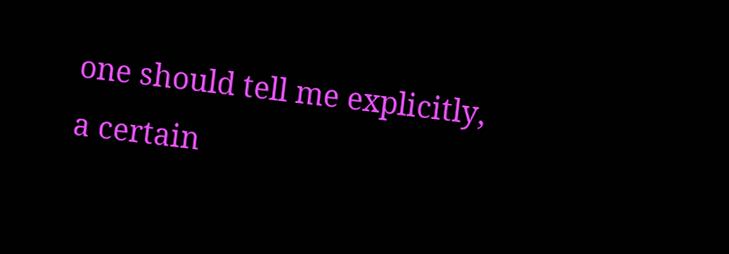one should tell me explicitly, a certain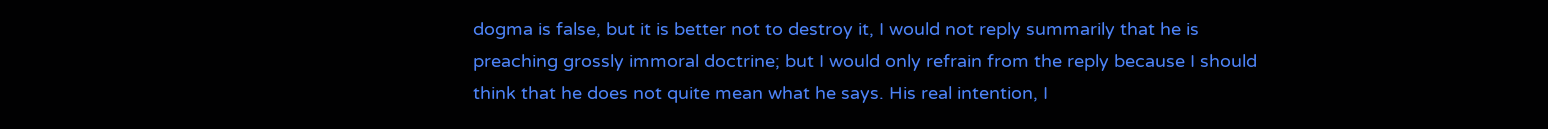dogma is false, but it is better not to destroy it, I would not reply summarily that he is preaching grossly immoral doctrine; but I would only refrain from the reply because I should think that he does not quite mean what he says. His real intention, I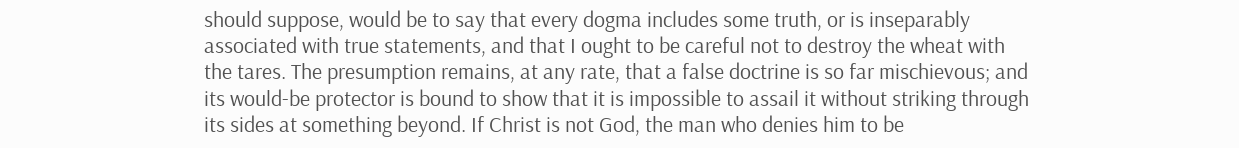should suppose, would be to say that every dogma includes some truth, or is inseparably associated with true statements, and that I ought to be careful not to destroy the wheat with the tares. The presumption remains, at any rate, that a false doctrine is so far mischievous; and its would-be protector is bound to show that it is impossible to assail it without striking through its sides at something beyond. If Christ is not God, the man who denies him to be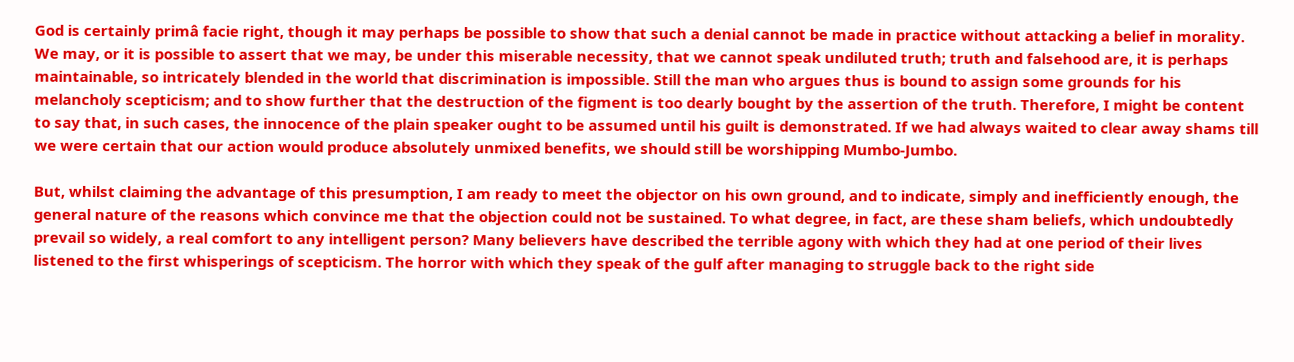God is certainly primâ facie right, though it may perhaps be possible to show that such a denial cannot be made in practice without attacking a belief in morality. We may, or it is possible to assert that we may, be under this miserable necessity, that we cannot speak undiluted truth; truth and falsehood are, it is perhaps maintainable, so intricately blended in the world that discrimination is impossible. Still the man who argues thus is bound to assign some grounds for his melancholy scepticism; and to show further that the destruction of the figment is too dearly bought by the assertion of the truth. Therefore, I might be content to say that, in such cases, the innocence of the plain speaker ought to be assumed until his guilt is demonstrated. If we had always waited to clear away shams till we were certain that our action would produce absolutely unmixed benefits, we should still be worshipping Mumbo-Jumbo.

But, whilst claiming the advantage of this presumption, I am ready to meet the objector on his own ground, and to indicate, simply and inefficiently enough, the general nature of the reasons which convince me that the objection could not be sustained. To what degree, in fact, are these sham beliefs, which undoubtedly prevail so widely, a real comfort to any intelligent person? Many believers have described the terrible agony with which they had at one period of their lives listened to the first whisperings of scepticism. The horror with which they speak of the gulf after managing to struggle back to the right side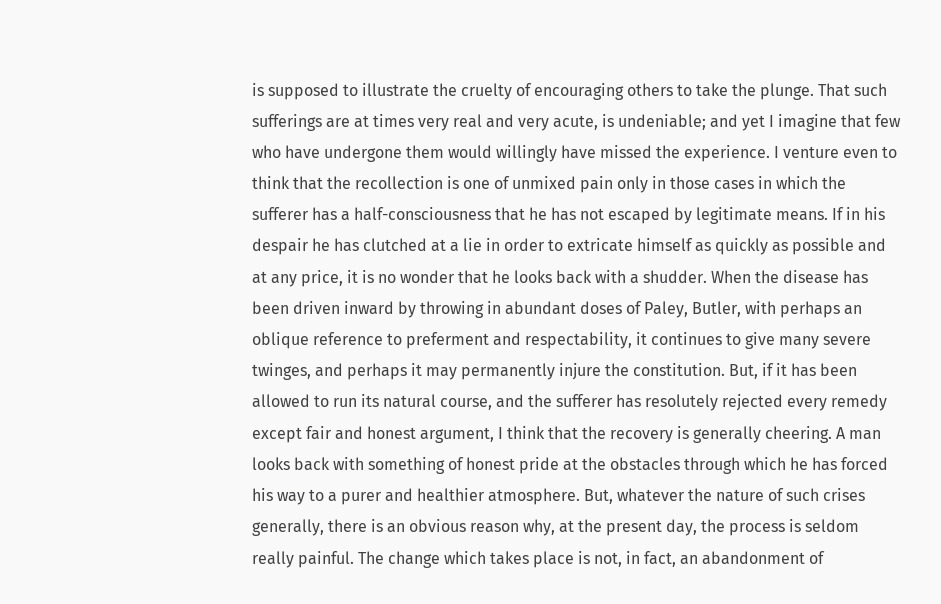is supposed to illustrate the cruelty of encouraging others to take the plunge. That such sufferings are at times very real and very acute, is undeniable; and yet I imagine that few who have undergone them would willingly have missed the experience. I venture even to think that the recollection is one of unmixed pain only in those cases in which the sufferer has a half-consciousness that he has not escaped by legitimate means. If in his despair he has clutched at a lie in order to extricate himself as quickly as possible and at any price, it is no wonder that he looks back with a shudder. When the disease has been driven inward by throwing in abundant doses of Paley, Butler, with perhaps an oblique reference to preferment and respectability, it continues to give many severe twinges, and perhaps it may permanently injure the constitution. But, if it has been allowed to run its natural course, and the sufferer has resolutely rejected every remedy except fair and honest argument, I think that the recovery is generally cheering. A man looks back with something of honest pride at the obstacles through which he has forced his way to a purer and healthier atmosphere. But, whatever the nature of such crises generally, there is an obvious reason why, at the present day, the process is seldom really painful. The change which takes place is not, in fact, an abandonment of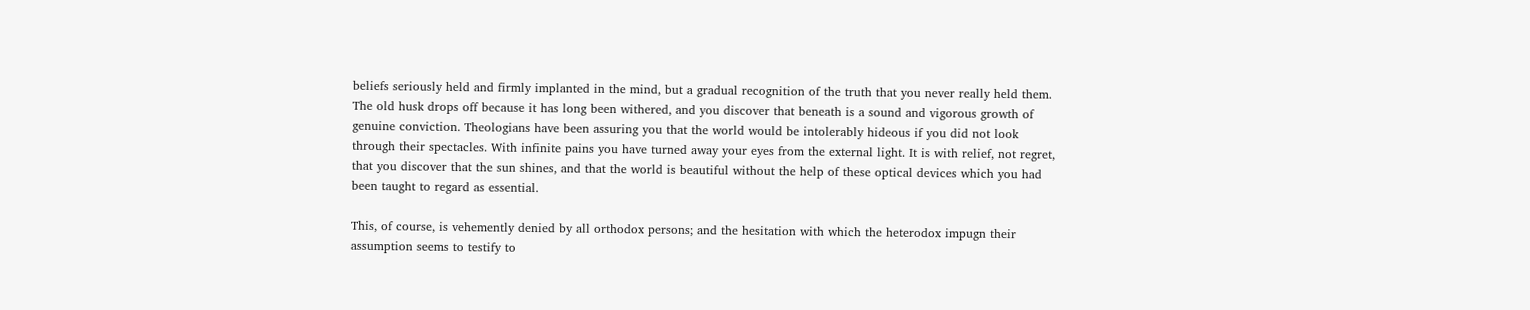beliefs seriously held and firmly implanted in the mind, but a gradual recognition of the truth that you never really held them. The old husk drops off because it has long been withered, and you discover that beneath is a sound and vigorous growth of genuine conviction. Theologians have been assuring you that the world would be intolerably hideous if you did not look through their spectacles. With infinite pains you have turned away your eyes from the external light. It is with relief, not regret, that you discover that the sun shines, and that the world is beautiful without the help of these optical devices which you had been taught to regard as essential.

This, of course, is vehemently denied by all orthodox persons; and the hesitation with which the heterodox impugn their assumption seems to testify to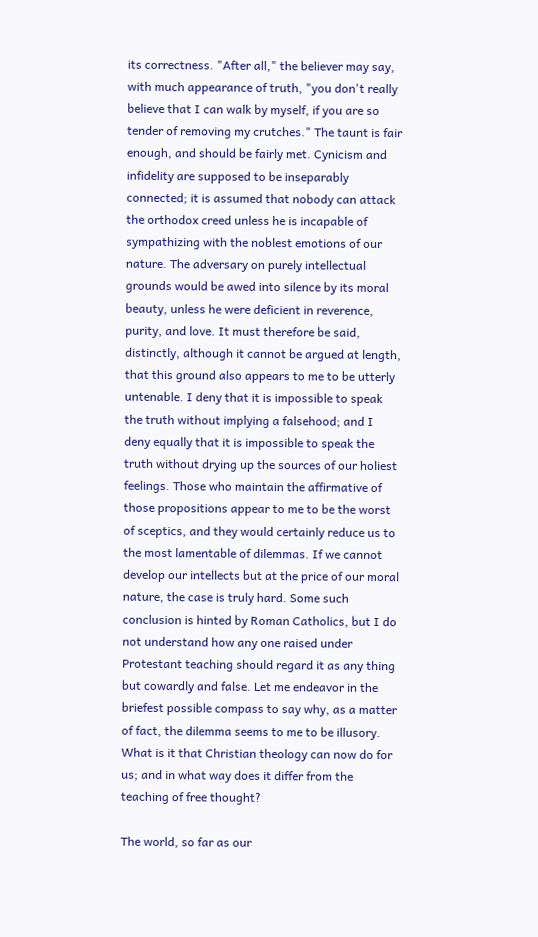its correctness. "After all," the believer may say, with much appearance of truth, "you don't really believe that I can walk by myself, if you are so tender of removing my crutches." The taunt is fair enough, and should be fairly met. Cynicism and infidelity are supposed to be inseparably connected; it is assumed that nobody can attack the orthodox creed unless he is incapable of sympathizing with the noblest emotions of our nature. The adversary on purely intellectual grounds would be awed into silence by its moral beauty, unless he were deficient in reverence, purity, and love. It must therefore be said, distinctly, although it cannot be argued at length, that this ground also appears to me to be utterly untenable. I deny that it is impossible to speak the truth without implying a falsehood; and I deny equally that it is impossible to speak the truth without drying up the sources of our holiest feelings. Those who maintain the affirmative of those propositions appear to me to be the worst of sceptics, and they would certainly reduce us to the most lamentable of dilemmas. If we cannot develop our intellects but at the price of our moral nature, the case is truly hard. Some such conclusion is hinted by Roman Catholics, but I do not understand how any one raised under Protestant teaching should regard it as any thing but cowardly and false. Let me endeavor in the briefest possible compass to say why, as a matter of fact, the dilemma seems to me to be illusory. What is it that Christian theology can now do for us; and in what way does it differ from the teaching of free thought?

The world, so far as our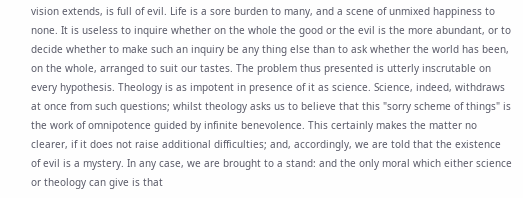vision extends, is full of evil. Life is a sore burden to many, and a scene of unmixed happiness to none. It is useless to inquire whether on the whole the good or the evil is the more abundant, or to decide whether to make such an inquiry be any thing else than to ask whether the world has been, on the whole, arranged to suit our tastes. The problem thus presented is utterly inscrutable on every hypothesis. Theology is as impotent in presence of it as science. Science, indeed, withdraws at once from such questions; whilst theology asks us to believe that this "sorry scheme of things" is the work of omnipotence guided by infinite benevolence. This certainly makes the matter no clearer, if it does not raise additional difficulties; and, accordingly, we are told that the existence of evil is a mystery. In any case, we are brought to a stand: and the only moral which either science or theology can give is that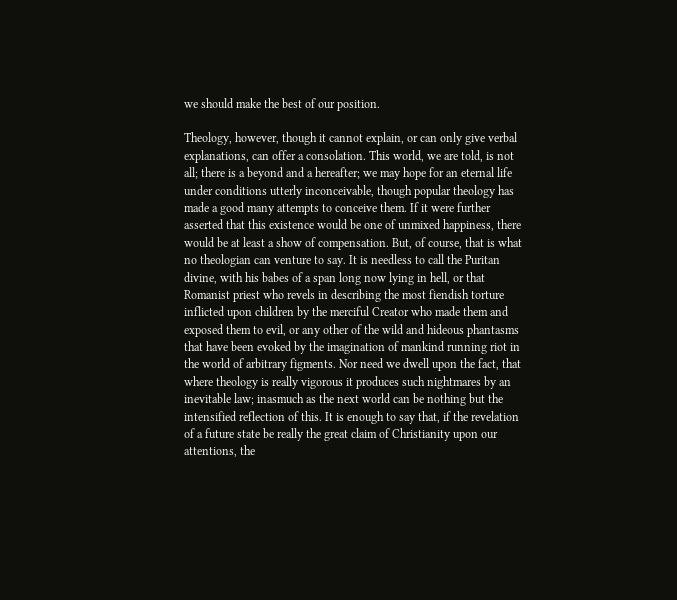we should make the best of our position.

Theology, however, though it cannot explain, or can only give verbal explanations, can offer a consolation. This world, we are told, is not all; there is a beyond and a hereafter; we may hope for an eternal life under conditions utterly inconceivable, though popular theology has made a good many attempts to conceive them. If it were further asserted that this existence would be one of unmixed happiness, there would be at least a show of compensation. But, of course, that is what no theologian can venture to say. It is needless to call the Puritan divine, with his babes of a span long now lying in hell, or that Romanist priest who revels in describing the most fiendish torture inflicted upon children by the merciful Creator who made them and exposed them to evil, or any other of the wild and hideous phantasms that have been evoked by the imagination of mankind running riot in the world of arbitrary figments. Nor need we dwell upon the fact, that where theology is really vigorous it produces such nightmares by an inevitable law; inasmuch as the next world can be nothing but the intensified reflection of this. It is enough to say that, if the revelation of a future state be really the great claim of Christianity upon our attentions, the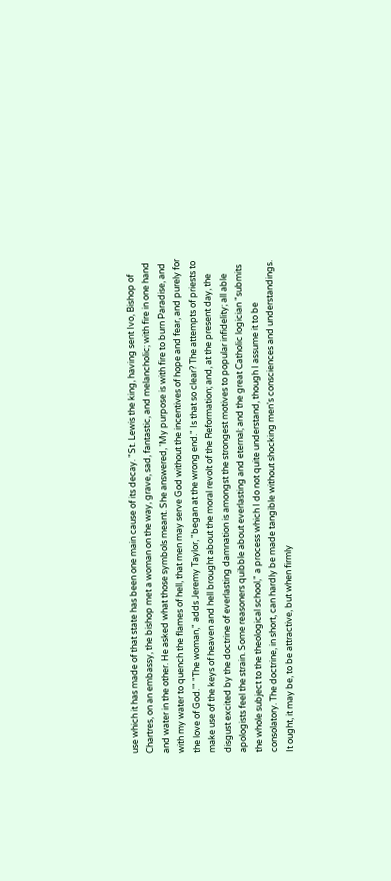use which it has made of that state has been one main cause of its decay. "St. Lewis the king, having sent Ivo, Bishop of Chartres, on an embassy, the bishop met a woman on the way, grave, sad, fantastic, and melancholic; with fire in one hand and water in the other. He asked what those symbols meant. She answered, 'My purpose is with fire to burn Paradise, and with my water to quench the flames of hell, that men may serve God without the incentives of hope and fear, and purely for the love of God.'" "The woman," adds Jeremy Taylor, "began at the wrong end." Is that so clear? The attempts of priests to make use of the keys of heaven and hell brought about the moral revolt of the Reformation; and, at the present day, the disgust excited by the doctrine of everlasting damnation is amongst the strongest motives to popular infidelity; all able apologists feel the strain. Some reasoners quibble about everlasting and eternal; and the great Catholic logician "submits the whole subject to the theological school," a process which I do not quite understand, though I assume it to be consolatory. The doctrine, in short, can hardly be made tangible without shocking men's consciences and understandings. It ought, it may be, to be attractive, but when firmly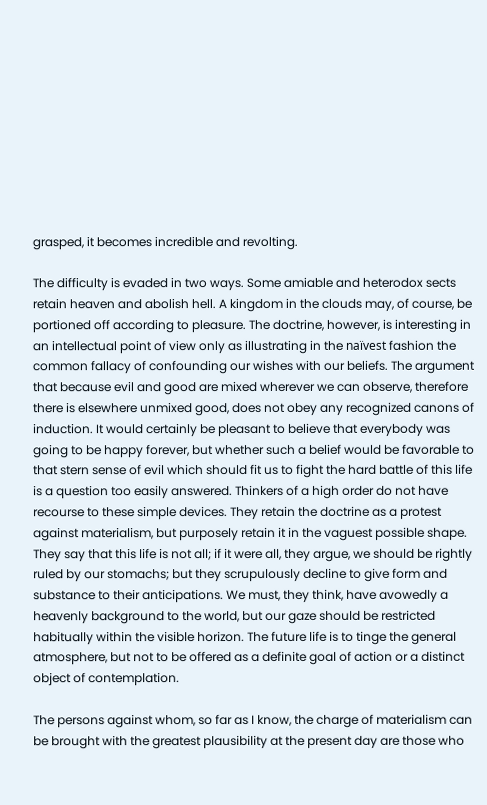grasped, it becomes incredible and revolting.

The difficulty is evaded in two ways. Some amiable and heterodox sects retain heaven and abolish hell. A kingdom in the clouds may, of course, be portioned off according to pleasure. The doctrine, however, is interesting in an intellectual point of view only as illustrating in the naïvest fashion the common fallacy of confounding our wishes with our beliefs. The argument that because evil and good are mixed wherever we can observe, therefore there is elsewhere unmixed good, does not obey any recognized canons of induction. It would certainly be pleasant to believe that everybody was going to be happy forever, but whether such a belief would be favorable to that stern sense of evil which should fit us to fight the hard battle of this life is a question too easily answered. Thinkers of a high order do not have recourse to these simple devices. They retain the doctrine as a protest against materialism, but purposely retain it in the vaguest possible shape. They say that this life is not all; if it were all, they argue, we should be rightly ruled by our stomachs; but they scrupulously decline to give form and substance to their anticipations. We must, they think, have avowedly a heavenly background to the world, but our gaze should be restricted habitually within the visible horizon. The future life is to tinge the general atmosphere, but not to be offered as a definite goal of action or a distinct object of contemplation.

The persons against whom, so far as I know, the charge of materialism can be brought with the greatest plausibility at the present day are those who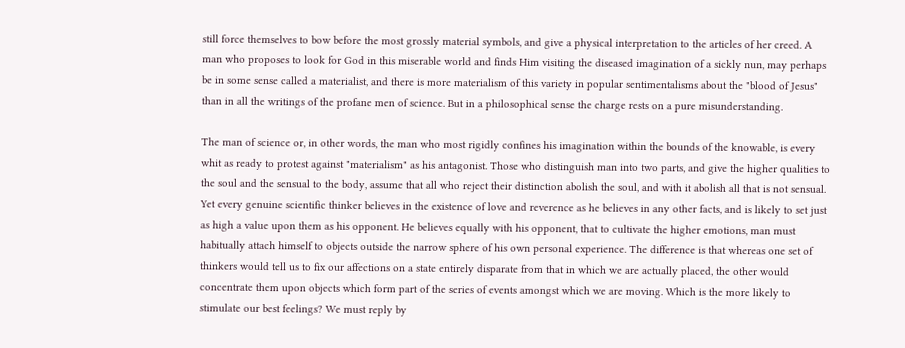still force themselves to bow before the most grossly material symbols, and give a physical interpretation to the articles of her creed. A man who proposes to look for God in this miserable world and finds Him visiting the diseased imagination of a sickly nun, may perhaps be in some sense called a materialist, and there is more materialism of this variety in popular sentimentalisms about the "blood of Jesus" than in all the writings of the profane men of science. But in a philosophical sense the charge rests on a pure misunderstanding.

The man of science or, in other words, the man who most rigidly confines his imagination within the bounds of the knowable, is every whit as ready to protest against "materialism" as his antagonist. Those who distinguish man into two parts, and give the higher qualities to the soul and the sensual to the body, assume that all who reject their distinction abolish the soul, and with it abolish all that is not sensual. Yet every genuine scientific thinker believes in the existence of love and reverence as he believes in any other facts, and is likely to set just as high a value upon them as his opponent. He believes equally with his opponent, that to cultivate the higher emotions, man must habitually attach himself to objects outside the narrow sphere of his own personal experience. The difference is that whereas one set of thinkers would tell us to fix our affections on a state entirely disparate from that in which we are actually placed, the other would concentrate them upon objects which form part of the series of events amongst which we are moving. Which is the more likely to stimulate our best feelings? We must reply by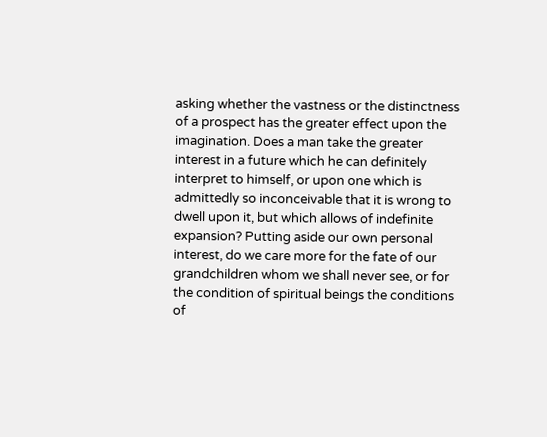asking whether the vastness or the distinctness of a prospect has the greater effect upon the imagination. Does a man take the greater interest in a future which he can definitely interpret to himself, or upon one which is admittedly so inconceivable that it is wrong to dwell upon it, but which allows of indefinite expansion? Putting aside our own personal interest, do we care more for the fate of our grandchildren whom we shall never see, or for the condition of spiritual beings the conditions of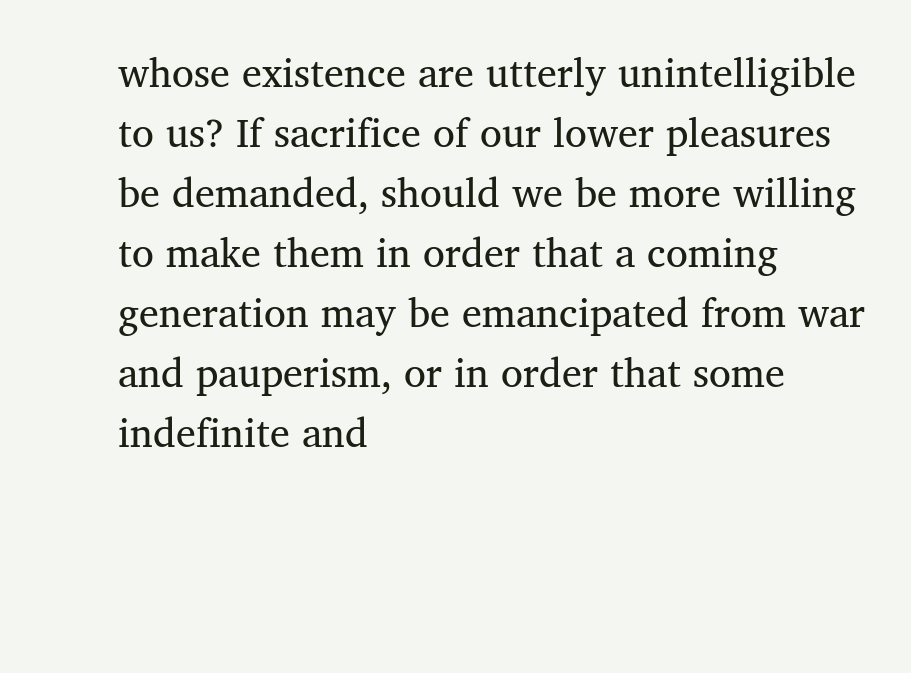whose existence are utterly unintelligible to us? If sacrifice of our lower pleasures be demanded, should we be more willing to make them in order that a coming generation may be emancipated from war and pauperism, or in order that some indefinite and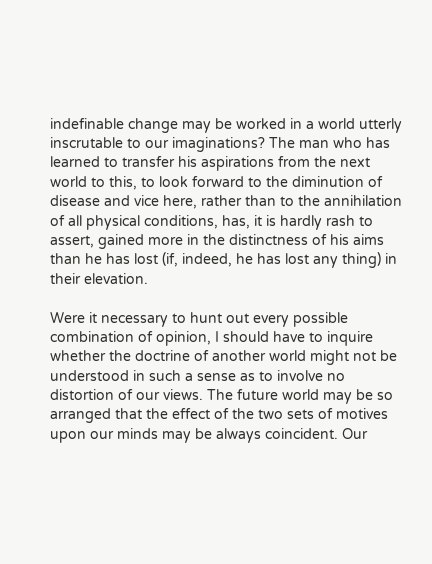indefinable change may be worked in a world utterly inscrutable to our imaginations? The man who has learned to transfer his aspirations from the next world to this, to look forward to the diminution of disease and vice here, rather than to the annihilation of all physical conditions, has, it is hardly rash to assert, gained more in the distinctness of his aims than he has lost (if, indeed, he has lost any thing) in their elevation.

Were it necessary to hunt out every possible combination of opinion, I should have to inquire whether the doctrine of another world might not be understood in such a sense as to involve no distortion of our views. The future world may be so arranged that the effect of the two sets of motives upon our minds may be always coincident. Our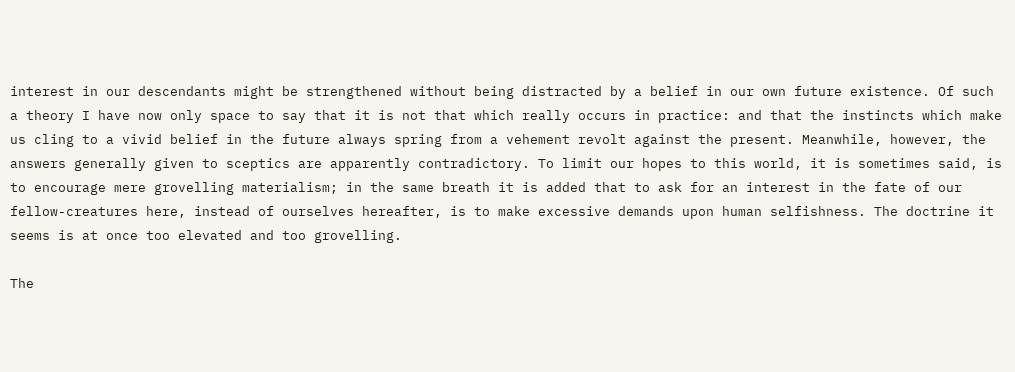interest in our descendants might be strengthened without being distracted by a belief in our own future existence. Of such a theory I have now only space to say that it is not that which really occurs in practice: and that the instincts which make us cling to a vivid belief in the future always spring from a vehement revolt against the present. Meanwhile, however, the answers generally given to sceptics are apparently contradictory. To limit our hopes to this world, it is sometimes said, is to encourage mere grovelling materialism; in the same breath it is added that to ask for an interest in the fate of our fellow-creatures here, instead of ourselves hereafter, is to make excessive demands upon human selfishness. The doctrine it seems is at once too elevated and too grovelling.

The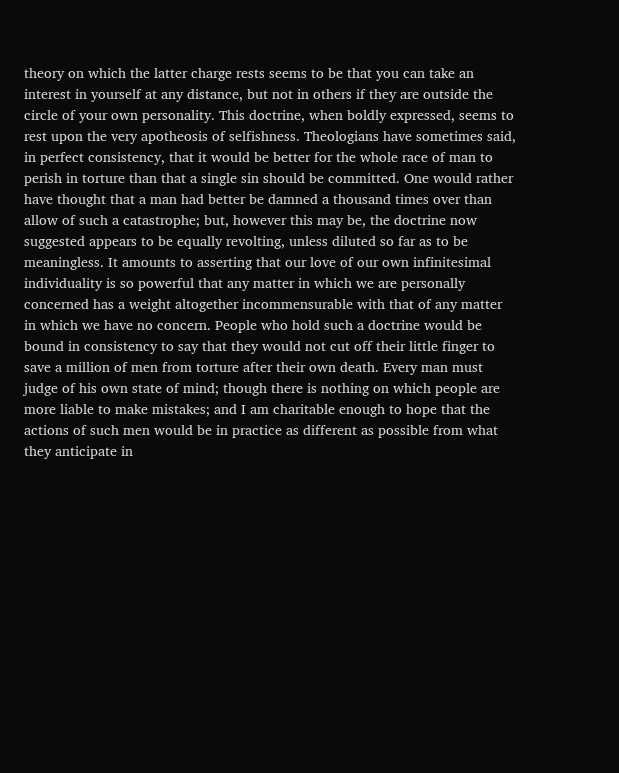theory on which the latter charge rests seems to be that you can take an interest in yourself at any distance, but not in others if they are outside the circle of your own personality. This doctrine, when boldly expressed, seems to rest upon the very apotheosis of selfishness. Theologians have sometimes said, in perfect consistency, that it would be better for the whole race of man to perish in torture than that a single sin should be committed. One would rather have thought that a man had better be damned a thousand times over than allow of such a catastrophe; but, however this may be, the doctrine now suggested appears to be equally revolting, unless diluted so far as to be meaningless. It amounts to asserting that our love of our own infinitesimal individuality is so powerful that any matter in which we are personally concerned has a weight altogether incommensurable with that of any matter in which we have no concern. People who hold such a doctrine would be bound in consistency to say that they would not cut off their little finger to save a million of men from torture after their own death. Every man must judge of his own state of mind; though there is nothing on which people are more liable to make mistakes; and I am charitable enough to hope that the actions of such men would be in practice as different as possible from what they anticipate in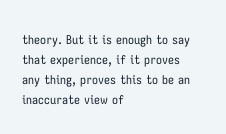theory. But it is enough to say that experience, if it proves any thing, proves this to be an inaccurate view of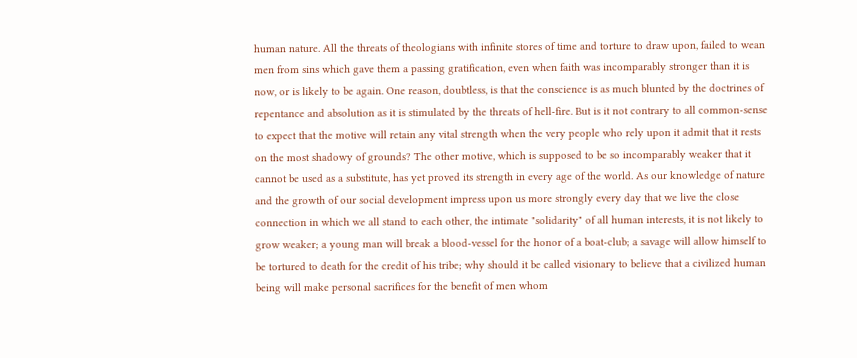human nature. All the threats of theologians with infinite stores of time and torture to draw upon, failed to wean men from sins which gave them a passing gratification, even when faith was incomparably stronger than it is now, or is likely to be again. One reason, doubtless, is that the conscience is as much blunted by the doctrines of repentance and absolution as it is stimulated by the threats of hell-fire. But is it not contrary to all common-sense to expect that the motive will retain any vital strength when the very people who rely upon it admit that it rests on the most shadowy of grounds? The other motive, which is supposed to be so incomparably weaker that it cannot be used as a substitute, has yet proved its strength in every age of the world. As our knowledge of nature and the growth of our social development impress upon us more strongly every day that we live the close connection in which we all stand to each other, the intimate "solidarity" of all human interests, it is not likely to grow weaker; a young man will break a blood-vessel for the honor of a boat-club; a savage will allow himself to be tortured to death for the credit of his tribe; why should it be called visionary to believe that a civilized human being will make personal sacrifices for the benefit of men whom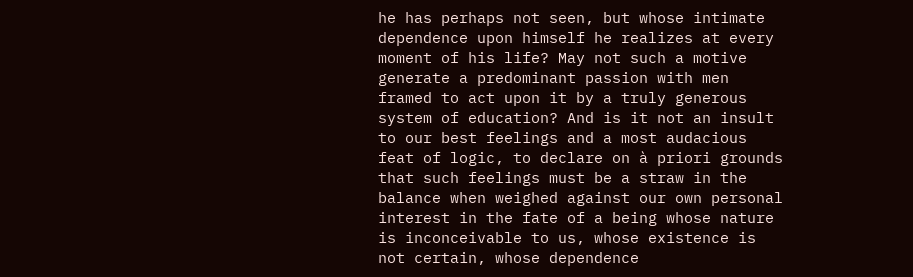he has perhaps not seen, but whose intimate dependence upon himself he realizes at every moment of his life? May not such a motive generate a predominant passion with men framed to act upon it by a truly generous system of education? And is it not an insult to our best feelings and a most audacious feat of logic, to declare on à priori grounds that such feelings must be a straw in the balance when weighed against our own personal interest in the fate of a being whose nature is inconceivable to us, whose existence is not certain, whose dependence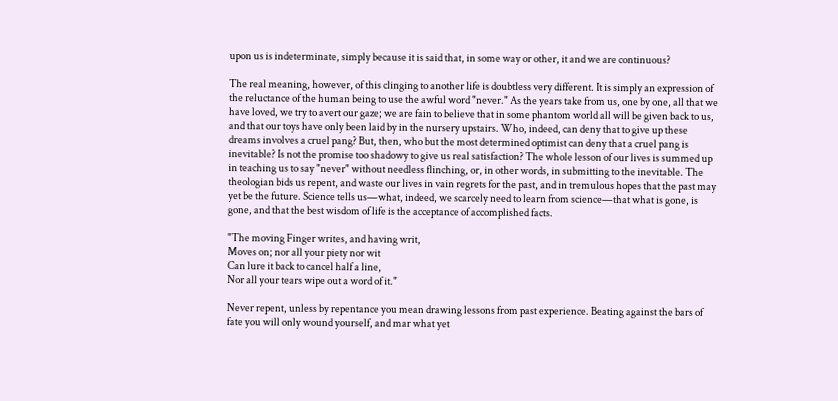upon us is indeterminate, simply because it is said that, in some way or other, it and we are continuous?

The real meaning, however, of this clinging to another life is doubtless very different. It is simply an expression of the reluctance of the human being to use the awful word "never." As the years take from us, one by one, all that we have loved, we try to avert our gaze; we are fain to believe that in some phantom world all will be given back to us, and that our toys have only been laid by in the nursery upstairs. Who, indeed, can deny that to give up these dreams involves a cruel pang? But, then, who but the most determined optimist can deny that a cruel pang is inevitable? Is not the promise too shadowy to give us real satisfaction? The whole lesson of our lives is summed up in teaching us to say "never" without needless flinching, or, in other words, in submitting to the inevitable. The theologian bids us repent, and waste our lives in vain regrets for the past, and in tremulous hopes that the past may yet be the future. Science tells us—what, indeed, we scarcely need to learn from science—that what is gone, is gone, and that the best wisdom of life is the acceptance of accomplished facts.

"The moving Finger writes, and having writ,
Moves on; nor all your piety nor wit
Can lure it back to cancel half a line,
Nor all your tears wipe out a word of it."

Never repent, unless by repentance you mean drawing lessons from past experience. Beating against the bars of fate you will only wound yourself, and mar what yet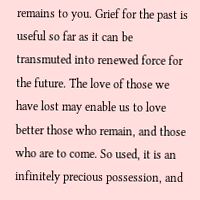remains to you. Grief for the past is useful so far as it can be transmuted into renewed force for the future. The love of those we have lost may enable us to love better those who remain, and those who are to come. So used, it is an infinitely precious possession, and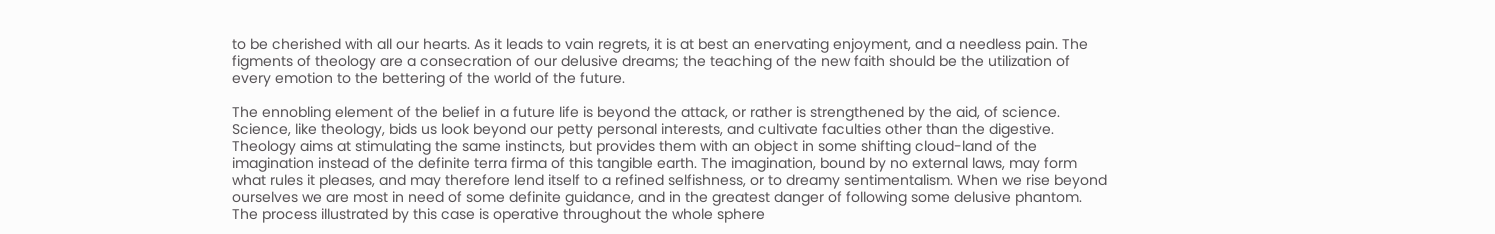to be cherished with all our hearts. As it leads to vain regrets, it is at best an enervating enjoyment, and a needless pain. The figments of theology are a consecration of our delusive dreams; the teaching of the new faith should be the utilization of every emotion to the bettering of the world of the future.

The ennobling element of the belief in a future life is beyond the attack, or rather is strengthened by the aid, of science. Science, like theology, bids us look beyond our petty personal interests, and cultivate faculties other than the digestive. Theology aims at stimulating the same instincts, but provides them with an object in some shifting cloud-land of the imagination instead of the definite terra firma of this tangible earth. The imagination, bound by no external laws, may form what rules it pleases, and may therefore lend itself to a refined selfishness, or to dreamy sentimentalism. When we rise beyond ourselves we are most in need of some definite guidance, and in the greatest danger of following some delusive phantom. The process illustrated by this case is operative throughout the whole sphere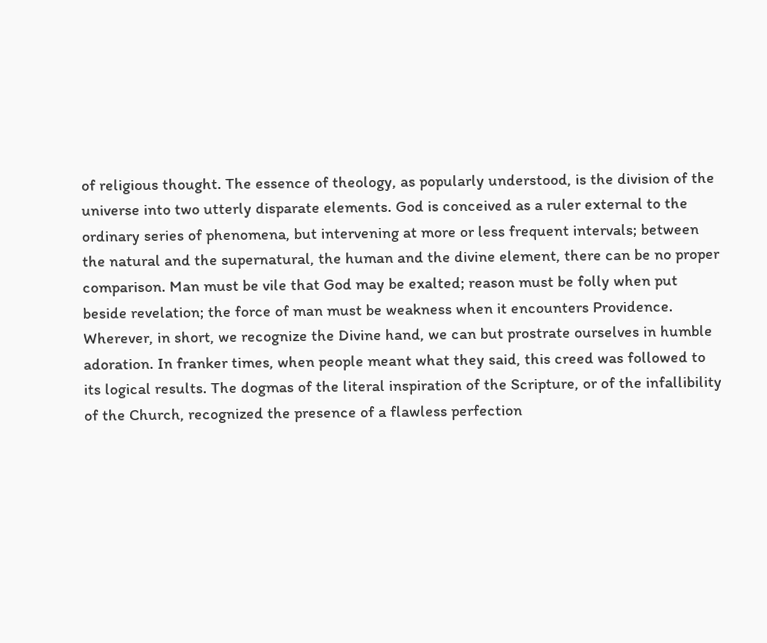of religious thought. The essence of theology, as popularly understood, is the division of the universe into two utterly disparate elements. God is conceived as a ruler external to the ordinary series of phenomena, but intervening at more or less frequent intervals; between the natural and the supernatural, the human and the divine element, there can be no proper comparison. Man must be vile that God may be exalted; reason must be folly when put beside revelation; the force of man must be weakness when it encounters Providence. Wherever, in short, we recognize the Divine hand, we can but prostrate ourselves in humble adoration. In franker times, when people meant what they said, this creed was followed to its logical results. The dogmas of the literal inspiration of the Scripture, or of the infallibility of the Church, recognized the presence of a flawless perfection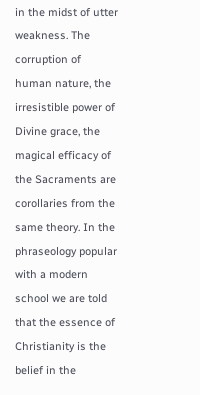in the midst of utter weakness. The corruption of human nature, the irresistible power of Divine grace, the magical efficacy of the Sacraments are corollaries from the same theory. In the phraseology popular with a modern school we are told that the essence of Christianity is the belief in the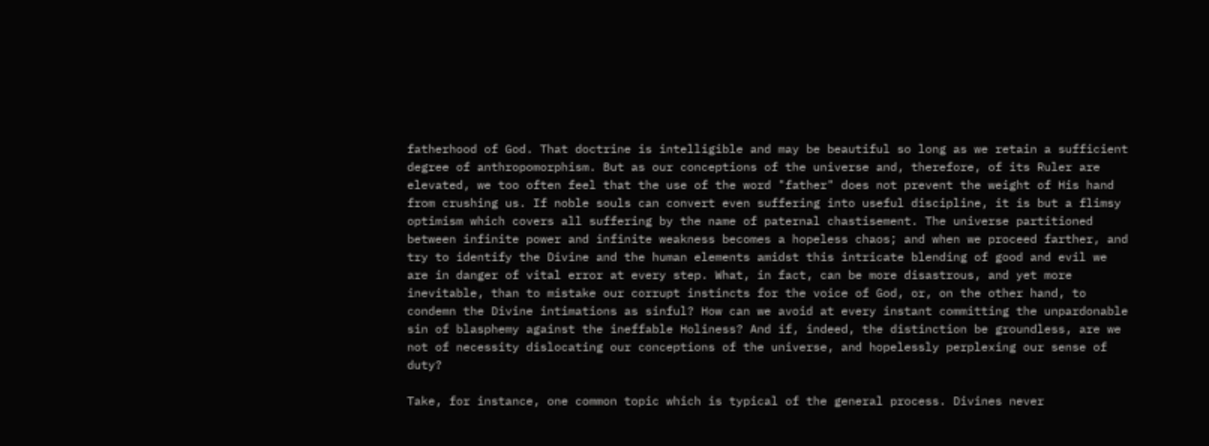fatherhood of God. That doctrine is intelligible and may be beautiful so long as we retain a sufficient degree of anthropomorphism. But as our conceptions of the universe and, therefore, of its Ruler are elevated, we too often feel that the use of the word "father" does not prevent the weight of His hand from crushing us. If noble souls can convert even suffering into useful discipline, it is but a flimsy optimism which covers all suffering by the name of paternal chastisement. The universe partitioned between infinite power and infinite weakness becomes a hopeless chaos; and when we proceed farther, and try to identify the Divine and the human elements amidst this intricate blending of good and evil we are in danger of vital error at every step. What, in fact, can be more disastrous, and yet more inevitable, than to mistake our corrupt instincts for the voice of God, or, on the other hand, to condemn the Divine intimations as sinful? How can we avoid at every instant committing the unpardonable sin of blasphemy against the ineffable Holiness? And if, indeed, the distinction be groundless, are we not of necessity dislocating our conceptions of the universe, and hopelessly perplexing our sense of duty?

Take, for instance, one common topic which is typical of the general process. Divines never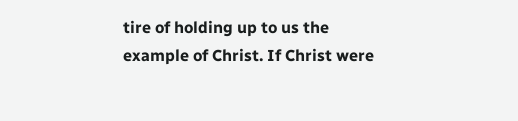tire of holding up to us the example of Christ. If Christ were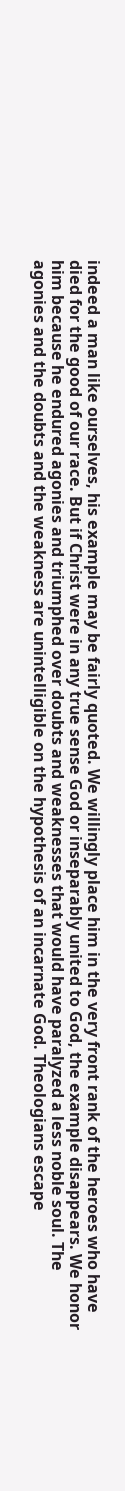indeed a man like ourselves, his example may be fairly quoted. We willingly place him in the very front rank of the heroes who have died for the good of our race. But if Christ were in any true sense God or inseparably united to God, the example disappears. We honor him because he endured agonies and triumphed over doubts and weaknesses that would have paralyzed a less noble soul. The agonies and the doubts and the weakness are unintelligible on the hypothesis of an incarnate God. Theologians escape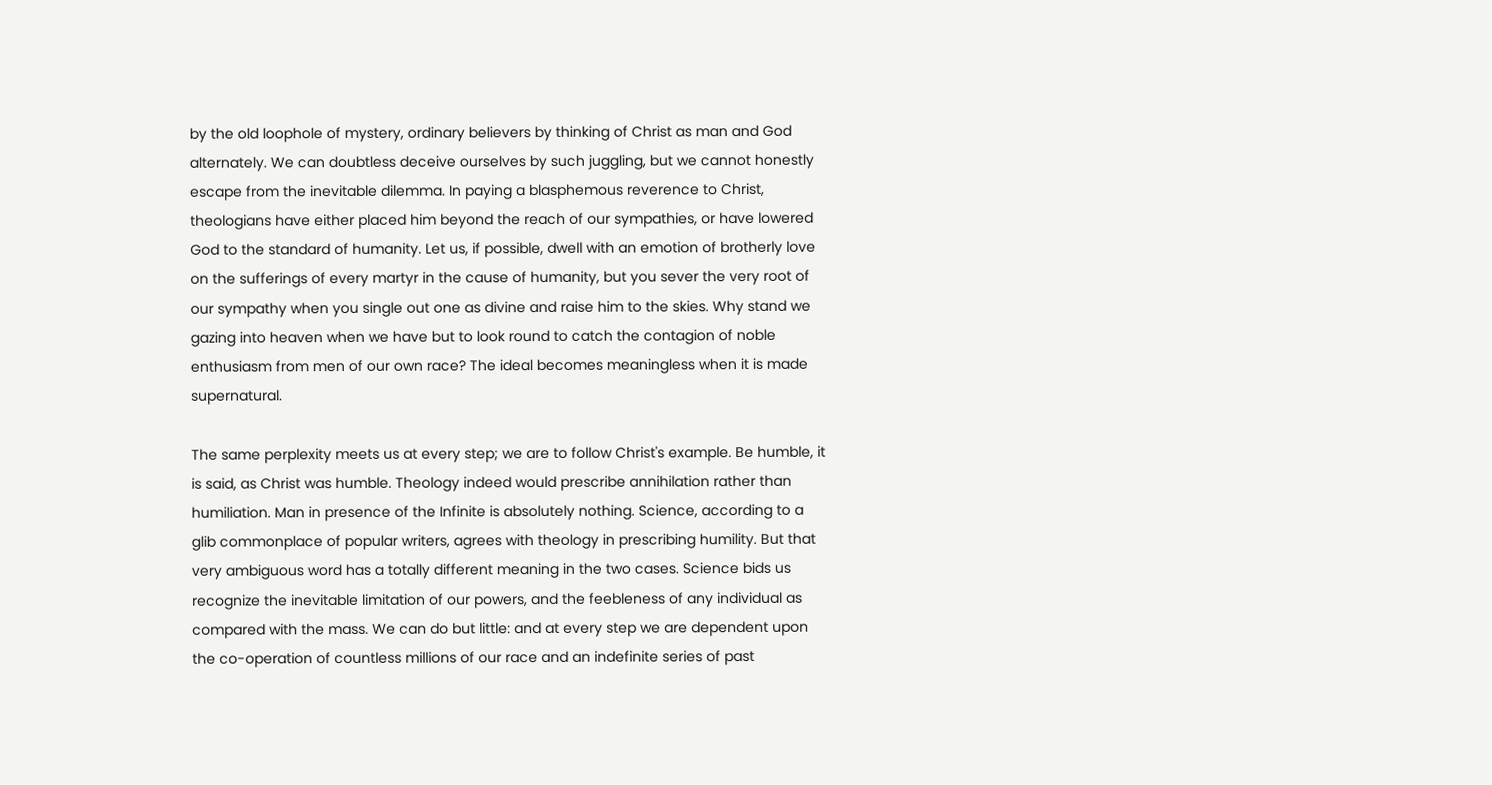by the old loophole of mystery, ordinary believers by thinking of Christ as man and God alternately. We can doubtless deceive ourselves by such juggling, but we cannot honestly escape from the inevitable dilemma. In paying a blasphemous reverence to Christ, theologians have either placed him beyond the reach of our sympathies, or have lowered God to the standard of humanity. Let us, if possible, dwell with an emotion of brotherly love on the sufferings of every martyr in the cause of humanity, but you sever the very root of our sympathy when you single out one as divine and raise him to the skies. Why stand we gazing into heaven when we have but to look round to catch the contagion of noble enthusiasm from men of our own race? The ideal becomes meaningless when it is made supernatural.

The same perplexity meets us at every step; we are to follow Christ's example. Be humble, it is said, as Christ was humble. Theology indeed would prescribe annihilation rather than humiliation. Man in presence of the Infinite is absolutely nothing. Science, according to a glib commonplace of popular writers, agrees with theology in prescribing humility. But that very ambiguous word has a totally different meaning in the two cases. Science bids us recognize the inevitable limitation of our powers, and the feebleness of any individual as compared with the mass. We can do but little: and at every step we are dependent upon the co-operation of countless millions of our race and an indefinite series of past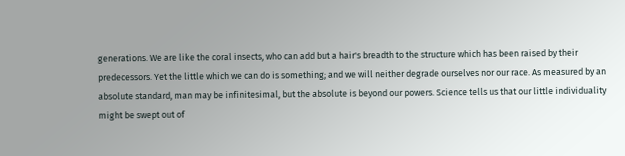generations. We are like the coral insects, who can add but a hair's breadth to the structure which has been raised by their predecessors. Yet the little which we can do is something; and we will neither degrade ourselves nor our race. As measured by an absolute standard, man may be infinitesimal, but the absolute is beyond our powers. Science tells us that our little individuality might be swept out of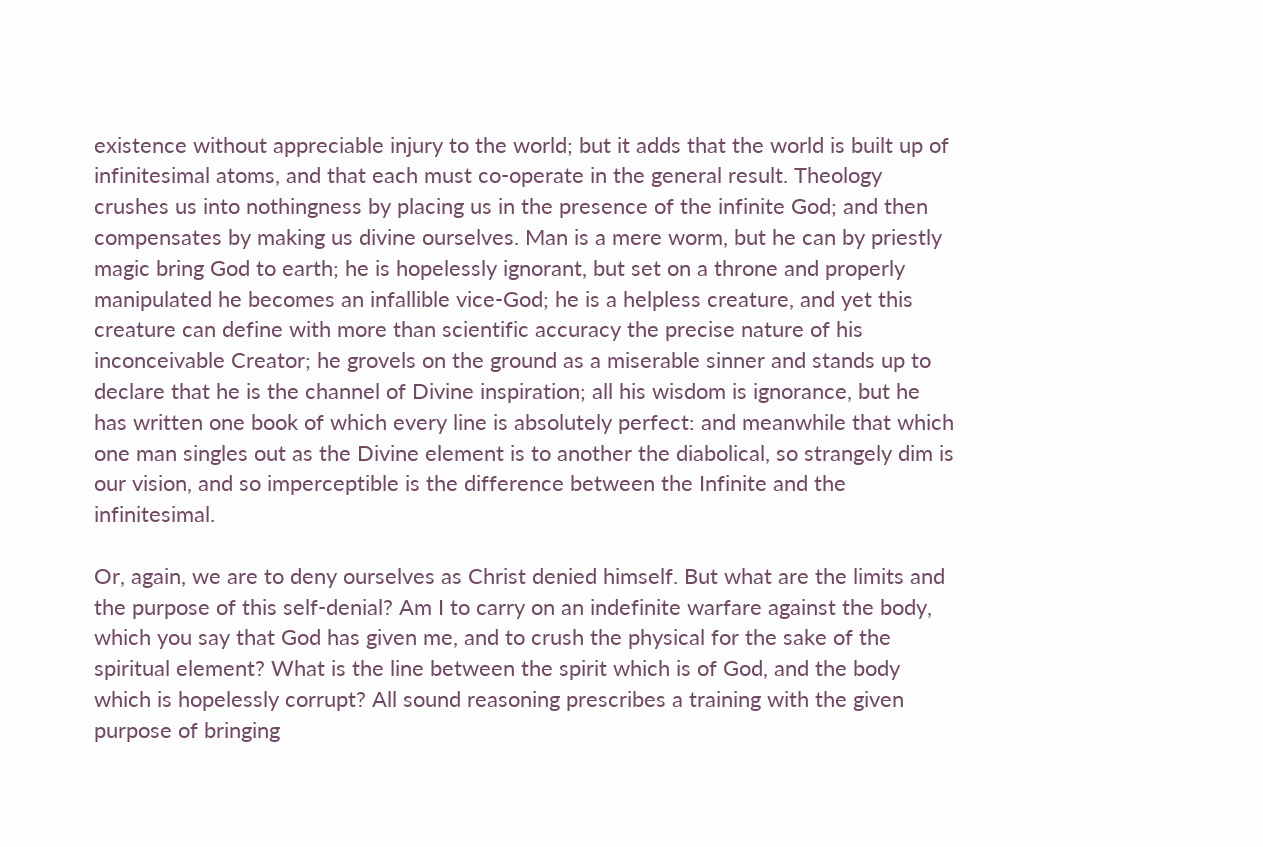existence without appreciable injury to the world; but it adds that the world is built up of infinitesimal atoms, and that each must co-operate in the general result. Theology crushes us into nothingness by placing us in the presence of the infinite God; and then compensates by making us divine ourselves. Man is a mere worm, but he can by priestly magic bring God to earth; he is hopelessly ignorant, but set on a throne and properly manipulated he becomes an infallible vice-God; he is a helpless creature, and yet this creature can define with more than scientific accuracy the precise nature of his inconceivable Creator; he grovels on the ground as a miserable sinner and stands up to declare that he is the channel of Divine inspiration; all his wisdom is ignorance, but he has written one book of which every line is absolutely perfect: and meanwhile that which one man singles out as the Divine element is to another the diabolical, so strangely dim is our vision, and so imperceptible is the difference between the Infinite and the infinitesimal.

Or, again, we are to deny ourselves as Christ denied himself. But what are the limits and the purpose of this self-denial? Am I to carry on an indefinite warfare against the body, which you say that God has given me, and to crush the physical for the sake of the spiritual element? What is the line between the spirit which is of God, and the body which is hopelessly corrupt? All sound reasoning prescribes a training with the given purpose of bringing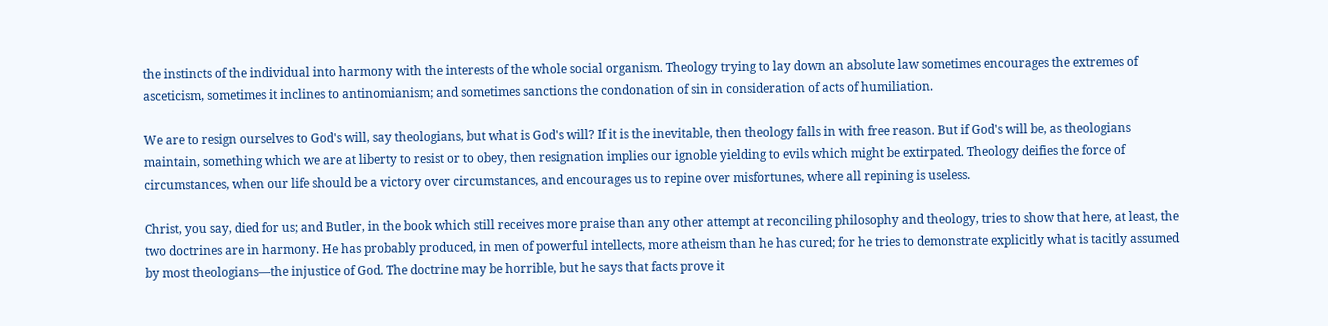the instincts of the individual into harmony with the interests of the whole social organism. Theology trying to lay down an absolute law sometimes encourages the extremes of asceticism, sometimes it inclines to antinomianism; and sometimes sanctions the condonation of sin in consideration of acts of humiliation.

We are to resign ourselves to God's will, say theologians, but what is God's will? If it is the inevitable, then theology falls in with free reason. But if God's will be, as theologians maintain, something which we are at liberty to resist or to obey, then resignation implies our ignoble yielding to evils which might be extirpated. Theology deifies the force of circumstances, when our life should be a victory over circumstances, and encourages us to repine over misfortunes, where all repining is useless.

Christ, you say, died for us; and Butler, in the book which still receives more praise than any other attempt at reconciling philosophy and theology, tries to show that here, at least, the two doctrines are in harmony. He has probably produced, in men of powerful intellects, more atheism than he has cured; for he tries to demonstrate explicitly what is tacitly assumed by most theologians—the injustice of God. The doctrine may be horrible, but he says that facts prove it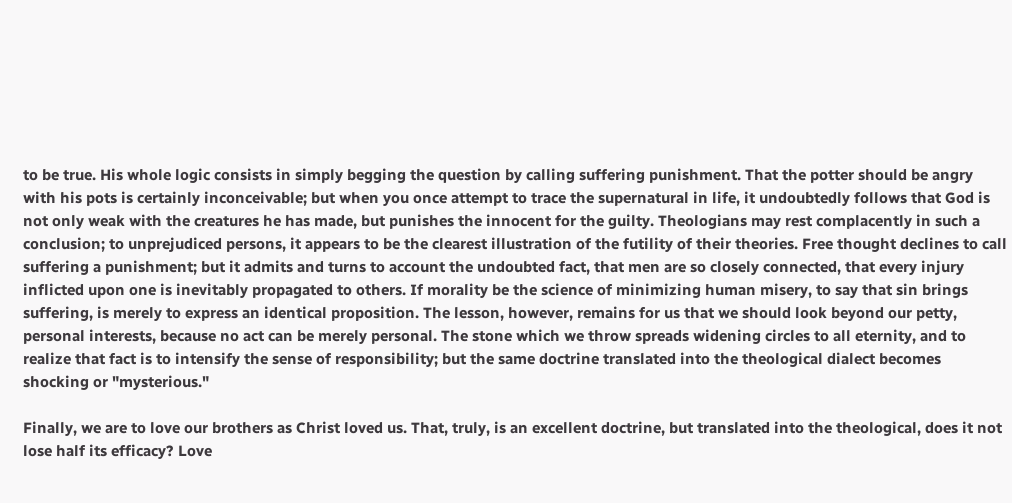to be true. His whole logic consists in simply begging the question by calling suffering punishment. That the potter should be angry with his pots is certainly inconceivable; but when you once attempt to trace the supernatural in life, it undoubtedly follows that God is not only weak with the creatures he has made, but punishes the innocent for the guilty. Theologians may rest complacently in such a conclusion; to unprejudiced persons, it appears to be the clearest illustration of the futility of their theories. Free thought declines to call suffering a punishment; but it admits and turns to account the undoubted fact, that men are so closely connected, that every injury inflicted upon one is inevitably propagated to others. If morality be the science of minimizing human misery, to say that sin brings suffering, is merely to express an identical proposition. The lesson, however, remains for us that we should look beyond our petty, personal interests, because no act can be merely personal. The stone which we throw spreads widening circles to all eternity, and to realize that fact is to intensify the sense of responsibility; but the same doctrine translated into the theological dialect becomes shocking or "mysterious."

Finally, we are to love our brothers as Christ loved us. That, truly, is an excellent doctrine, but translated into the theological, does it not lose half its efficacy? Love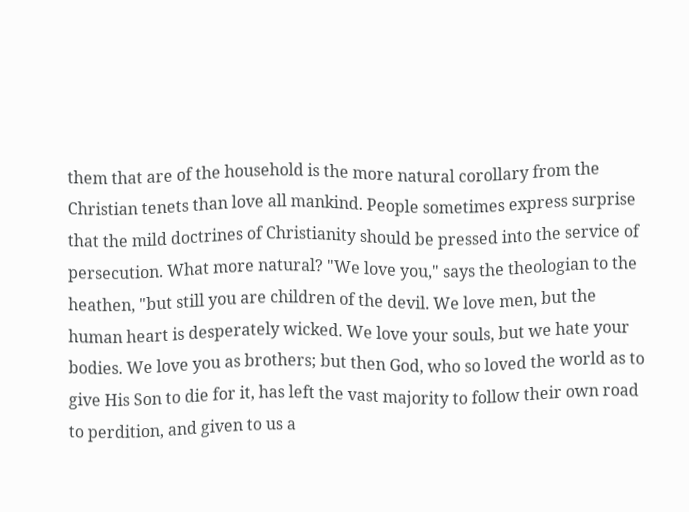them that are of the household is the more natural corollary from the Christian tenets than love all mankind. People sometimes express surprise that the mild doctrines of Christianity should be pressed into the service of persecution. What more natural? "We love you," says the theologian to the heathen, "but still you are children of the devil. We love men, but the human heart is desperately wicked. We love your souls, but we hate your bodies. We love you as brothers; but then God, who so loved the world as to give His Son to die for it, has left the vast majority to follow their own road to perdition, and given to us a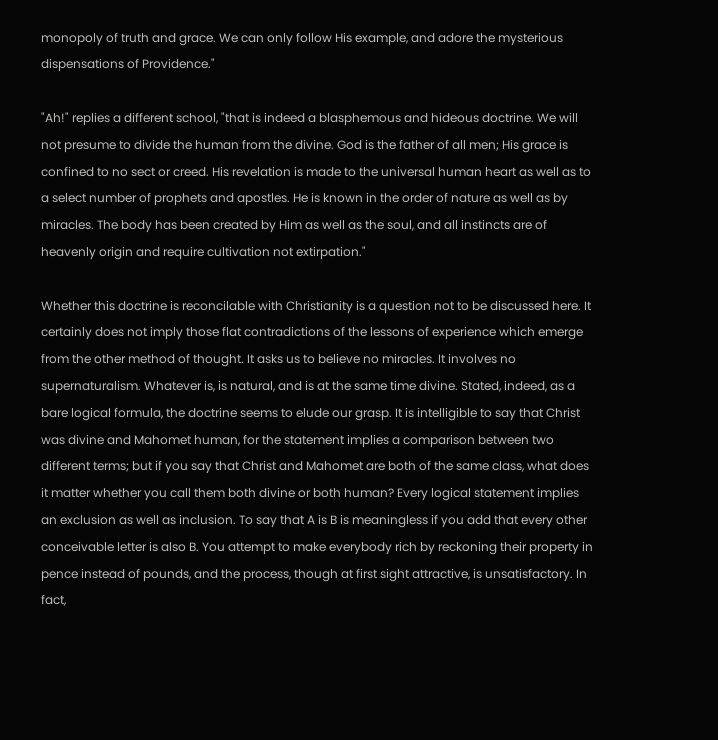monopoly of truth and grace. We can only follow His example, and adore the mysterious dispensations of Providence."

"Ah!" replies a different school, "that is indeed a blasphemous and hideous doctrine. We will not presume to divide the human from the divine. God is the father of all men; His grace is confined to no sect or creed. His revelation is made to the universal human heart as well as to a select number of prophets and apostles. He is known in the order of nature as well as by miracles. The body has been created by Him as well as the soul, and all instincts are of heavenly origin and require cultivation not extirpation."

Whether this doctrine is reconcilable with Christianity is a question not to be discussed here. It certainly does not imply those flat contradictions of the lessons of experience which emerge from the other method of thought. It asks us to believe no miracles. It involves no supernaturalism. Whatever is, is natural, and is at the same time divine. Stated, indeed, as a bare logical formula, the doctrine seems to elude our grasp. It is intelligible to say that Christ was divine and Mahomet human, for the statement implies a comparison between two different terms; but if you say that Christ and Mahomet are both of the same class, what does it matter whether you call them both divine or both human? Every logical statement implies an exclusion as well as inclusion. To say that A is B is meaningless if you add that every other conceivable letter is also B. You attempt to make everybody rich by reckoning their property in pence instead of pounds, and the process, though at first sight attractive, is unsatisfactory. In fact,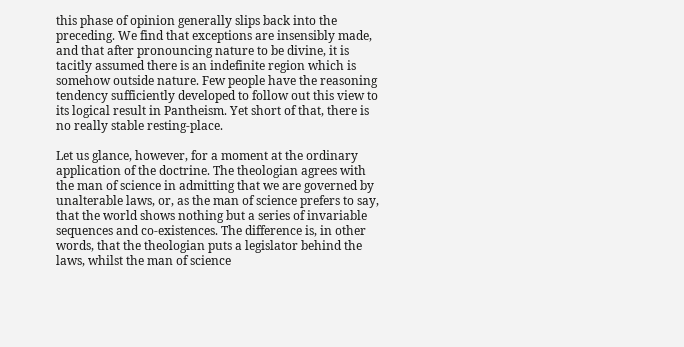this phase of opinion generally slips back into the preceding. We find that exceptions are insensibly made, and that after pronouncing nature to be divine, it is tacitly assumed there is an indefinite region which is somehow outside nature. Few people have the reasoning tendency sufficiently developed to follow out this view to its logical result in Pantheism. Yet short of that, there is no really stable resting-place.

Let us glance, however, for a moment at the ordinary application of the doctrine. The theologian agrees with the man of science in admitting that we are governed by unalterable laws, or, as the man of science prefers to say, that the world shows nothing but a series of invariable sequences and co-existences. The difference is, in other words, that the theologian puts a legislator behind the laws, whilst the man of science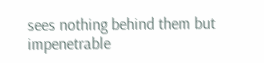sees nothing behind them but impenetrable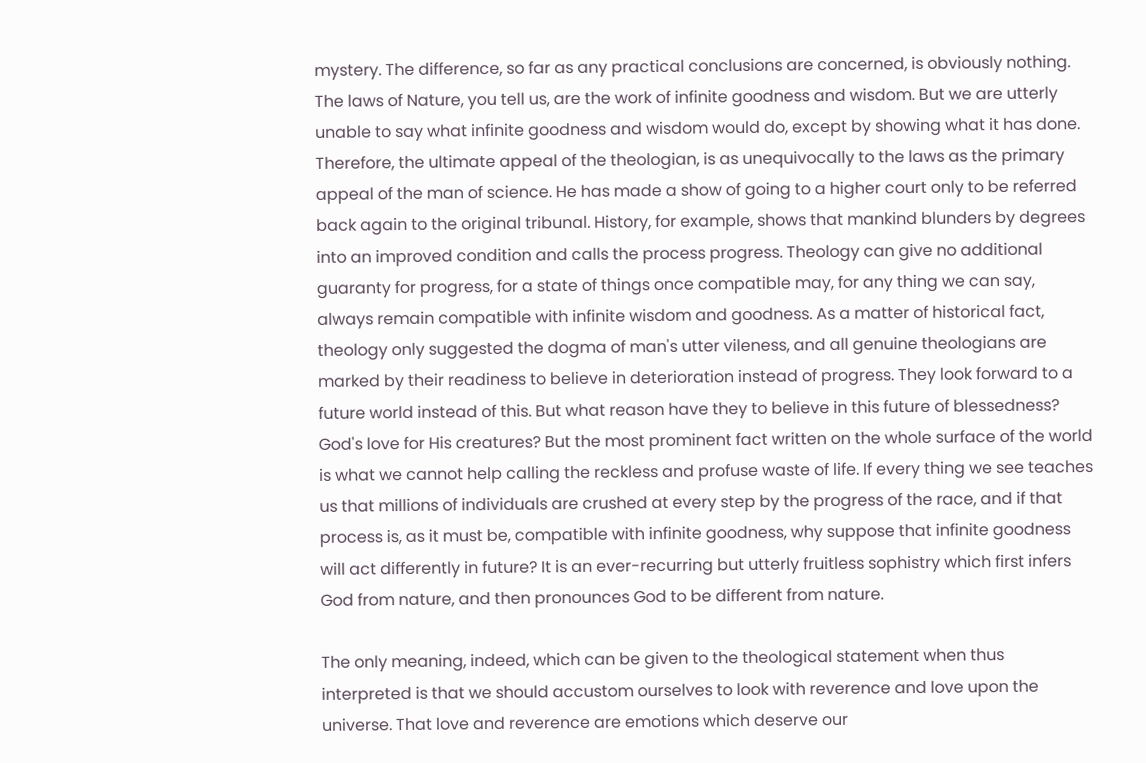mystery. The difference, so far as any practical conclusions are concerned, is obviously nothing. The laws of Nature, you tell us, are the work of infinite goodness and wisdom. But we are utterly unable to say what infinite goodness and wisdom would do, except by showing what it has done. Therefore, the ultimate appeal of the theologian, is as unequivocally to the laws as the primary appeal of the man of science. He has made a show of going to a higher court only to be referred back again to the original tribunal. History, for example, shows that mankind blunders by degrees into an improved condition and calls the process progress. Theology can give no additional guaranty for progress, for a state of things once compatible may, for any thing we can say, always remain compatible with infinite wisdom and goodness. As a matter of historical fact, theology only suggested the dogma of man's utter vileness, and all genuine theologians are marked by their readiness to believe in deterioration instead of progress. They look forward to a future world instead of this. But what reason have they to believe in this future of blessedness? God's love for His creatures? But the most prominent fact written on the whole surface of the world is what we cannot help calling the reckless and profuse waste of life. If every thing we see teaches us that millions of individuals are crushed at every step by the progress of the race, and if that process is, as it must be, compatible with infinite goodness, why suppose that infinite goodness will act differently in future? It is an ever-recurring but utterly fruitless sophistry which first infers God from nature, and then pronounces God to be different from nature.

The only meaning, indeed, which can be given to the theological statement when thus interpreted is that we should accustom ourselves to look with reverence and love upon the universe. That love and reverence are emotions which deserve our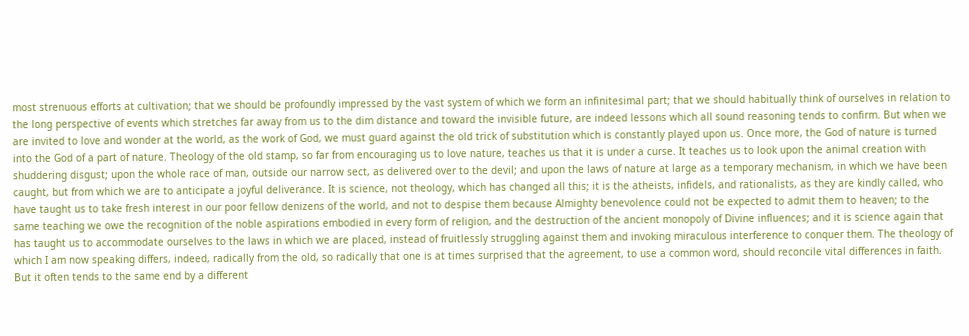most strenuous efforts at cultivation; that we should be profoundly impressed by the vast system of which we form an infinitesimal part; that we should habitually think of ourselves in relation to the long perspective of events which stretches far away from us to the dim distance and toward the invisible future, are indeed lessons which all sound reasoning tends to confirm. But when we are invited to love and wonder at the world, as the work of God, we must guard against the old trick of substitution which is constantly played upon us. Once more, the God of nature is turned into the God of a part of nature. Theology of the old stamp, so far from encouraging us to love nature, teaches us that it is under a curse. It teaches us to look upon the animal creation with shuddering disgust; upon the whole race of man, outside our narrow sect, as delivered over to the devil; and upon the laws of nature at large as a temporary mechanism, in which we have been caught, but from which we are to anticipate a joyful deliverance. It is science, not theology, which has changed all this; it is the atheists, infidels, and rationalists, as they are kindly called, who have taught us to take fresh interest in our poor fellow denizens of the world, and not to despise them because Almighty benevolence could not be expected to admit them to heaven; to the same teaching we owe the recognition of the noble aspirations embodied in every form of religion, and the destruction of the ancient monopoly of Divine influences; and it is science again that has taught us to accommodate ourselves to the laws in which we are placed, instead of fruitlessly struggling against them and invoking miraculous interference to conquer them. The theology of which I am now speaking differs, indeed, radically from the old, so radically that one is at times surprised that the agreement, to use a common word, should reconcile vital differences in faith. But it often tends to the same end by a different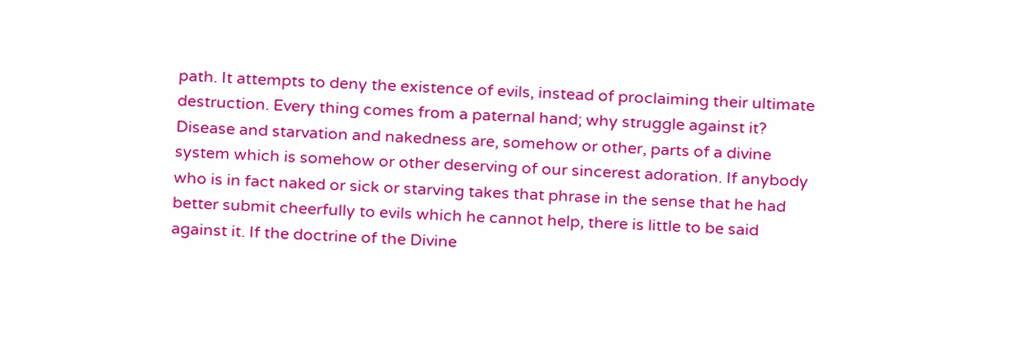path. It attempts to deny the existence of evils, instead of proclaiming their ultimate destruction. Every thing comes from a paternal hand; why struggle against it? Disease and starvation and nakedness are, somehow or other, parts of a divine system which is somehow or other deserving of our sincerest adoration. If anybody who is in fact naked or sick or starving takes that phrase in the sense that he had better submit cheerfully to evils which he cannot help, there is little to be said against it. If the doctrine of the Divine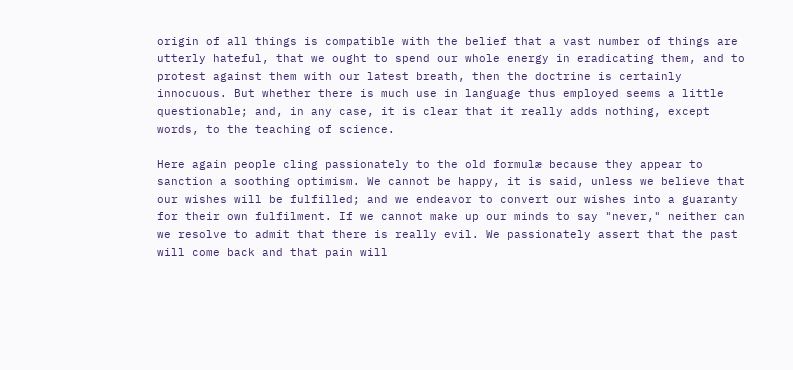origin of all things is compatible with the belief that a vast number of things are utterly hateful, that we ought to spend our whole energy in eradicating them, and to protest against them with our latest breath, then the doctrine is certainly innocuous. But whether there is much use in language thus employed seems a little questionable; and, in any case, it is clear that it really adds nothing, except words, to the teaching of science.

Here again people cling passionately to the old formulæ because they appear to sanction a soothing optimism. We cannot be happy, it is said, unless we believe that our wishes will be fulfilled; and we endeavor to convert our wishes into a guaranty for their own fulfilment. If we cannot make up our minds to say "never," neither can we resolve to admit that there is really evil. We passionately assert that the past will come back and that pain will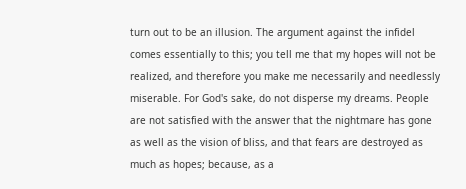turn out to be an illusion. The argument against the infidel comes essentially to this; you tell me that my hopes will not be realized, and therefore you make me necessarily and needlessly miserable. For God's sake, do not disperse my dreams. People are not satisfied with the answer that the nightmare has gone as well as the vision of bliss, and that fears are destroyed as much as hopes; because, as a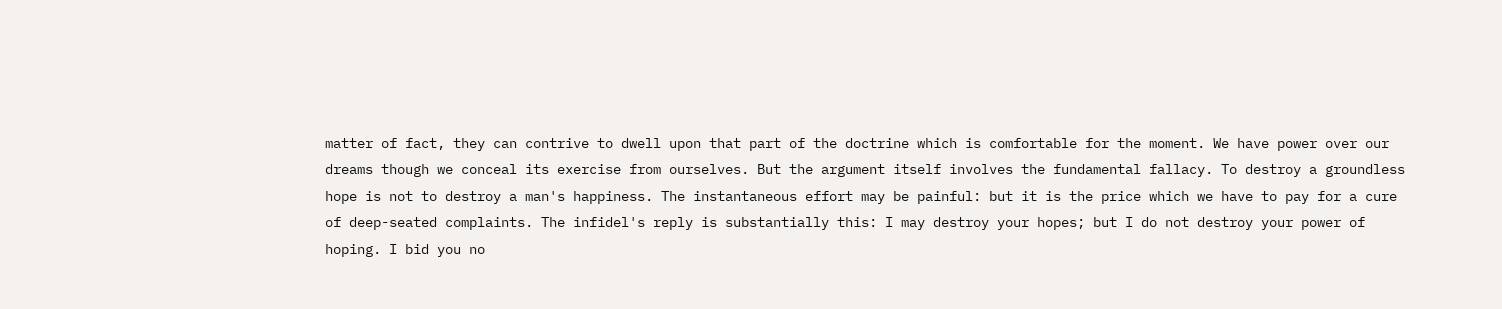matter of fact, they can contrive to dwell upon that part of the doctrine which is comfortable for the moment. We have power over our dreams though we conceal its exercise from ourselves. But the argument itself involves the fundamental fallacy. To destroy a groundless hope is not to destroy a man's happiness. The instantaneous effort may be painful: but it is the price which we have to pay for a cure of deep-seated complaints. The infidel's reply is substantially this: I may destroy your hopes; but I do not destroy your power of hoping. I bid you no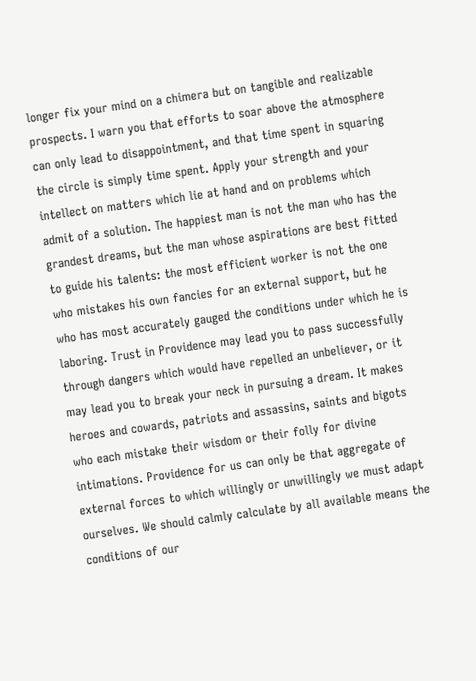longer fix your mind on a chimera but on tangible and realizable prospects. I warn you that efforts to soar above the atmosphere can only lead to disappointment, and that time spent in squaring the circle is simply time spent. Apply your strength and your intellect on matters which lie at hand and on problems which admit of a solution. The happiest man is not the man who has the grandest dreams, but the man whose aspirations are best fitted to guide his talents: the most efficient worker is not the one who mistakes his own fancies for an external support, but he who has most accurately gauged the conditions under which he is laboring. Trust in Providence may lead you to pass successfully through dangers which would have repelled an unbeliever, or it may lead you to break your neck in pursuing a dream. It makes heroes and cowards, patriots and assassins, saints and bigots who each mistake their wisdom or their folly for divine intimations. Providence for us can only be that aggregate of external forces to which willingly or unwillingly we must adapt ourselves. We should calmly calculate by all available means the conditions of our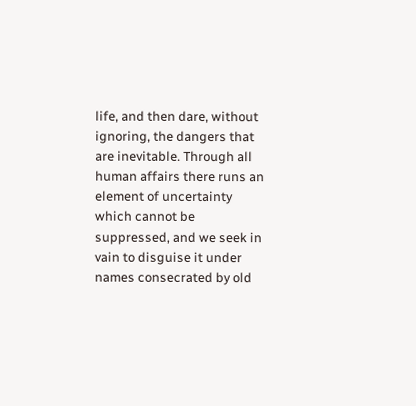life, and then dare, without ignoring, the dangers that are inevitable. Through all human affairs there runs an element of uncertainty which cannot be suppressed, and we seek in vain to disguise it under names consecrated by old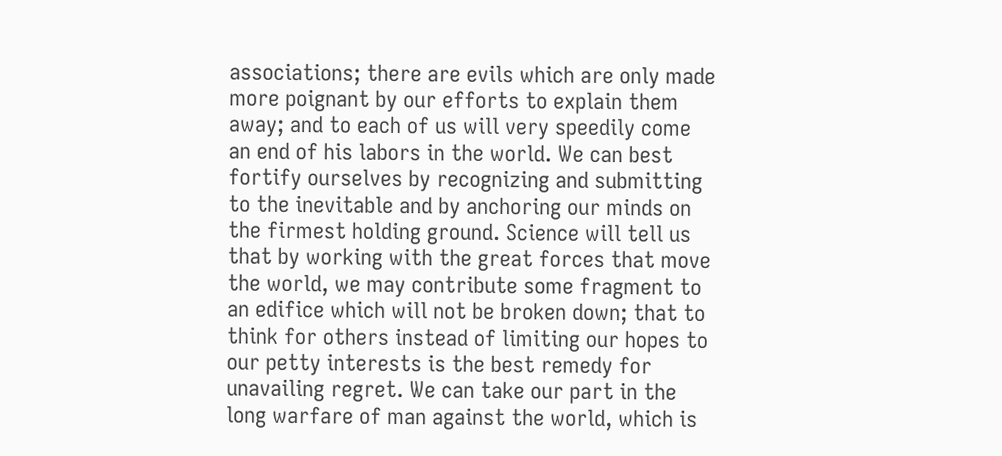associations; there are evils which are only made more poignant by our efforts to explain them away; and to each of us will very speedily come an end of his labors in the world. We can best fortify ourselves by recognizing and submitting to the inevitable and by anchoring our minds on the firmest holding ground. Science will tell us that by working with the great forces that move the world, we may contribute some fragment to an edifice which will not be broken down; that to think for others instead of limiting our hopes to our petty interests is the best remedy for unavailing regret. We can take our part in the long warfare of man against the world, which is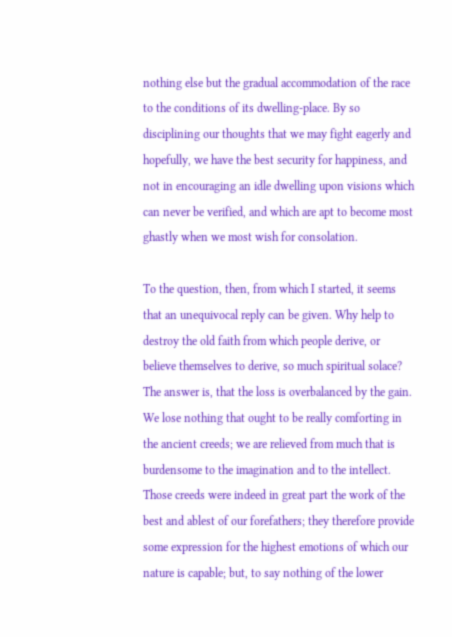nothing else but the gradual accommodation of the race to the conditions of its dwelling-place. By so disciplining our thoughts that we may fight eagerly and hopefully, we have the best security for happiness, and not in encouraging an idle dwelling upon visions which can never be verified, and which are apt to become most ghastly when we most wish for consolation.

To the question, then, from which I started, it seems that an unequivocal reply can be given. Why help to destroy the old faith from which people derive, or believe themselves to derive, so much spiritual solace? The answer is, that the loss is overbalanced by the gain. We lose nothing that ought to be really comforting in the ancient creeds; we are relieved from much that is burdensome to the imagination and to the intellect. Those creeds were indeed in great part the work of the best and ablest of our forefathers; they therefore provide some expression for the highest emotions of which our nature is capable; but, to say nothing of the lower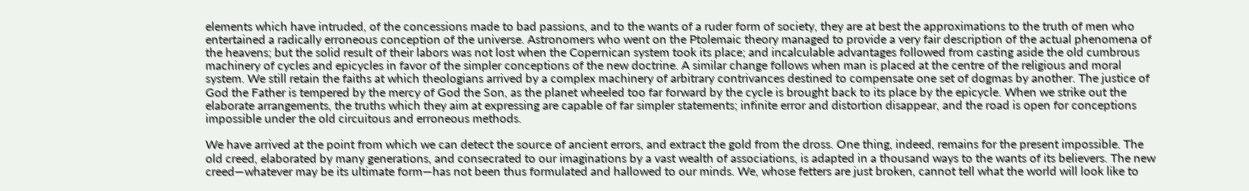elements which have intruded, of the concessions made to bad passions, and to the wants of a ruder form of society, they are at best the approximations to the truth of men who entertained a radically erroneous conception of the universe. Astronomers who went on the Ptolemaic theory managed to provide a very fair description of the actual phenomena of the heavens; but the solid result of their labors was not lost when the Copernican system took its place; and incalculable advantages followed from casting aside the old cumbrous machinery of cycles and epicycles in favor of the simpler conceptions of the new doctrine. A similar change follows when man is placed at the centre of the religious and moral system. We still retain the faiths at which theologians arrived by a complex machinery of arbitrary contrivances destined to compensate one set of dogmas by another. The justice of God the Father is tempered by the mercy of God the Son, as the planet wheeled too far forward by the cycle is brought back to its place by the epicycle. When we strike out the elaborate arrangements, the truths which they aim at expressing are capable of far simpler statements; infinite error and distortion disappear, and the road is open for conceptions impossible under the old circuitous and erroneous methods.

We have arrived at the point from which we can detect the source of ancient errors, and extract the gold from the dross. One thing, indeed, remains for the present impossible. The old creed, elaborated by many generations, and consecrated to our imaginations by a vast wealth of associations, is adapted in a thousand ways to the wants of its believers. The new creed—whatever may be its ultimate form—has not been thus formulated and hallowed to our minds. We, whose fetters are just broken, cannot tell what the world will look like to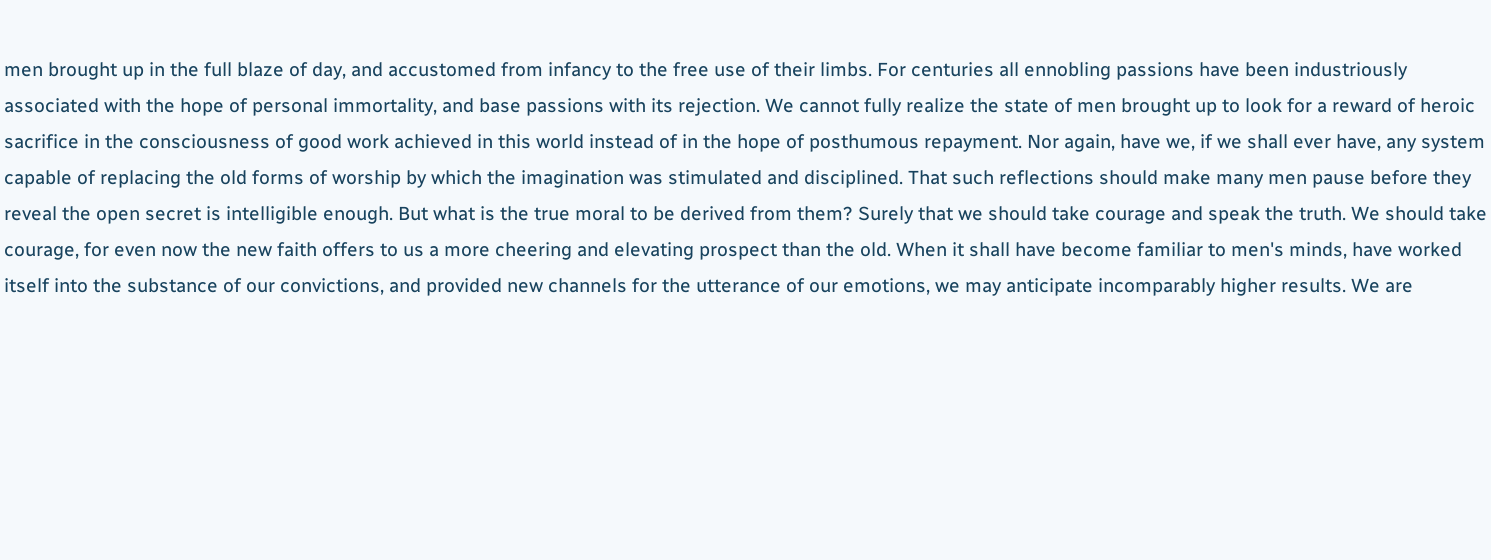men brought up in the full blaze of day, and accustomed from infancy to the free use of their limbs. For centuries all ennobling passions have been industriously associated with the hope of personal immortality, and base passions with its rejection. We cannot fully realize the state of men brought up to look for a reward of heroic sacrifice in the consciousness of good work achieved in this world instead of in the hope of posthumous repayment. Nor again, have we, if we shall ever have, any system capable of replacing the old forms of worship by which the imagination was stimulated and disciplined. That such reflections should make many men pause before they reveal the open secret is intelligible enough. But what is the true moral to be derived from them? Surely that we should take courage and speak the truth. We should take courage, for even now the new faith offers to us a more cheering and elevating prospect than the old. When it shall have become familiar to men's minds, have worked itself into the substance of our convictions, and provided new channels for the utterance of our emotions, we may anticipate incomparably higher results. We are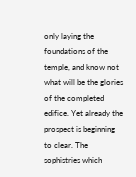only laying the foundations of the temple, and know not what will be the glories of the completed edifice. Yet already the prospect is beginning to clear. The sophistries which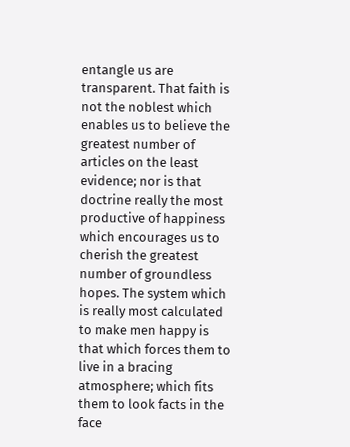entangle us are transparent. That faith is not the noblest which enables us to believe the greatest number of articles on the least evidence; nor is that doctrine really the most productive of happiness which encourages us to cherish the greatest number of groundless hopes. The system which is really most calculated to make men happy is that which forces them to live in a bracing atmosphere; which fits them to look facts in the face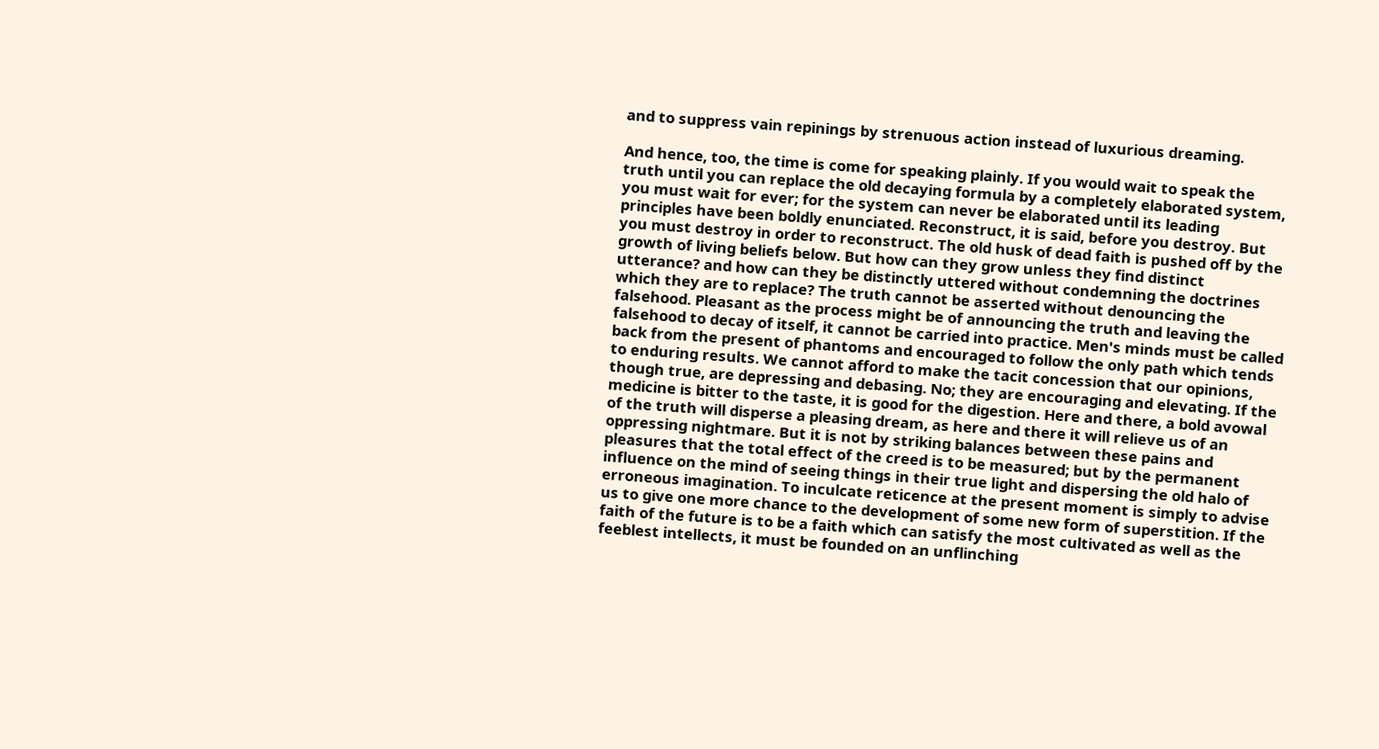and to suppress vain repinings by strenuous action instead of luxurious dreaming.

And hence, too, the time is come for speaking plainly. If you would wait to speak the truth until you can replace the old decaying formula by a completely elaborated system, you must wait for ever; for the system can never be elaborated until its leading principles have been boldly enunciated. Reconstruct, it is said, before you destroy. But you must destroy in order to reconstruct. The old husk of dead faith is pushed off by the growth of living beliefs below. But how can they grow unless they find distinct utterance? and how can they be distinctly uttered without condemning the doctrines which they are to replace? The truth cannot be asserted without denouncing the falsehood. Pleasant as the process might be of announcing the truth and leaving the falsehood to decay of itself, it cannot be carried into practice. Men's minds must be called back from the present of phantoms and encouraged to follow the only path which tends to enduring results. We cannot afford to make the tacit concession that our opinions, though true, are depressing and debasing. No; they are encouraging and elevating. If the medicine is bitter to the taste, it is good for the digestion. Here and there, a bold avowal of the truth will disperse a pleasing dream, as here and there it will relieve us of an oppressing nightmare. But it is not by striking balances between these pains and pleasures that the total effect of the creed is to be measured; but by the permanent influence on the mind of seeing things in their true light and dispersing the old halo of erroneous imagination. To inculcate reticence at the present moment is simply to advise us to give one more chance to the development of some new form of superstition. If the faith of the future is to be a faith which can satisfy the most cultivated as well as the feeblest intellects, it must be founded on an unflinching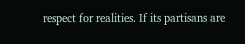respect for realities. If its partisans are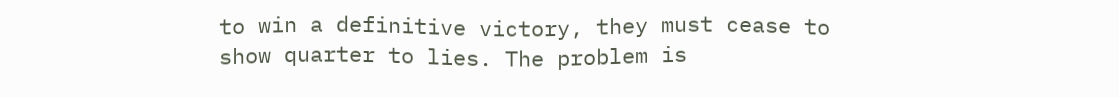to win a definitive victory, they must cease to show quarter to lies. The problem is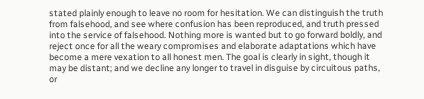stated plainly enough to leave no room for hesitation. We can distinguish the truth from falsehood, and see where confusion has been reproduced, and truth pressed into the service of falsehood. Nothing more is wanted but to go forward boldly, and reject once for all the weary compromises and elaborate adaptations which have become a mere vexation to all honest men. The goal is clearly in sight, though it may be distant; and we decline any longer to travel in disguise by circuitous paths, or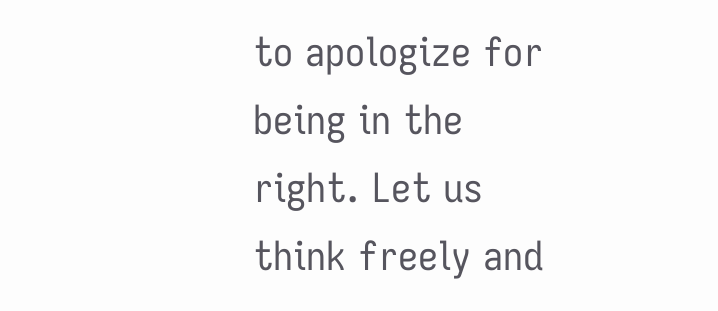to apologize for being in the right. Let us think freely and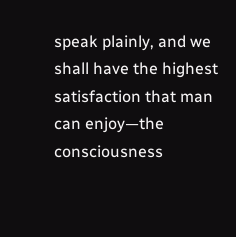speak plainly, and we shall have the highest satisfaction that man can enjoy—the consciousness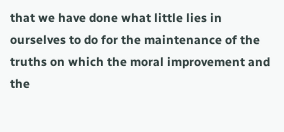that we have done what little lies in ourselves to do for the maintenance of the truths on which the moral improvement and the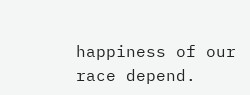happiness of our race depend.